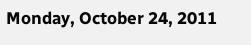Monday, October 24, 2011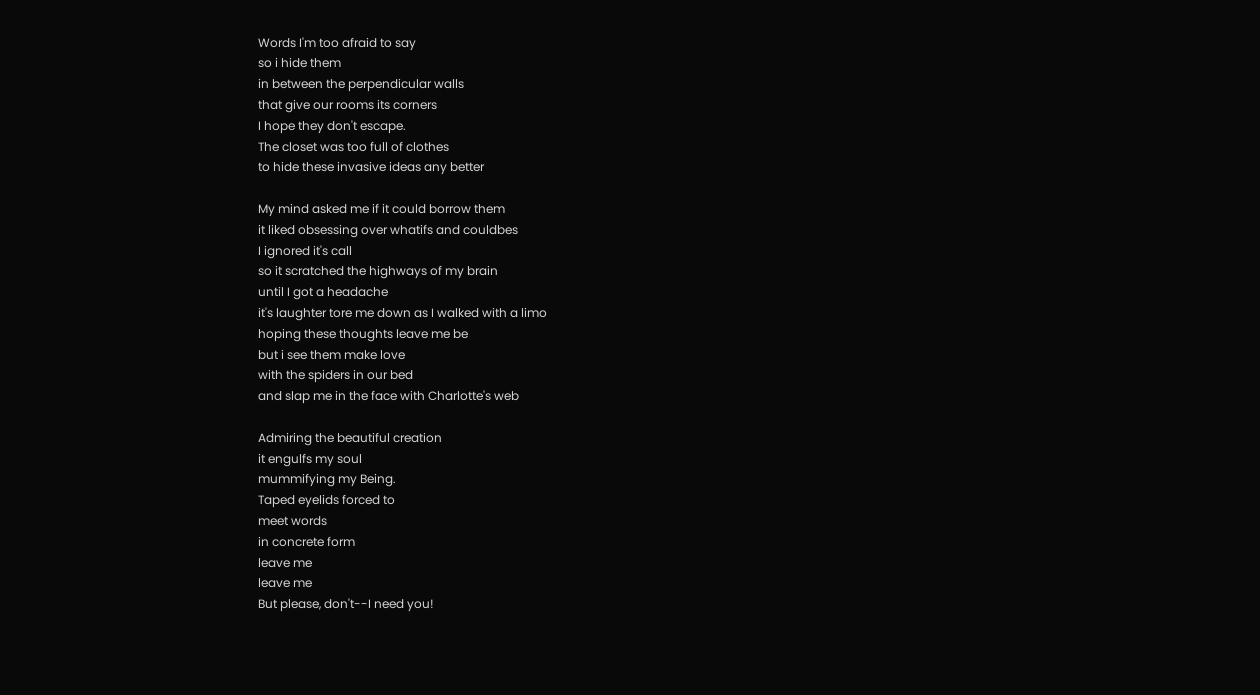Words I'm too afraid to say
so i hide them
in between the perpendicular walls
that give our rooms its corners
I hope they don't escape.
The closet was too full of clothes
to hide these invasive ideas any better

My mind asked me if it could borrow them
it liked obsessing over whatifs and couldbes
I ignored it's call
so it scratched the highways of my brain
until I got a headache
it's laughter tore me down as I walked with a limo
hoping these thoughts leave me be
but i see them make love
with the spiders in our bed
and slap me in the face with Charlotte's web

Admiring the beautiful creation
it engulfs my soul
mummifying my Being.
Taped eyelids forced to
meet words
in concrete form
leave me
leave me
But please, don't--I need you!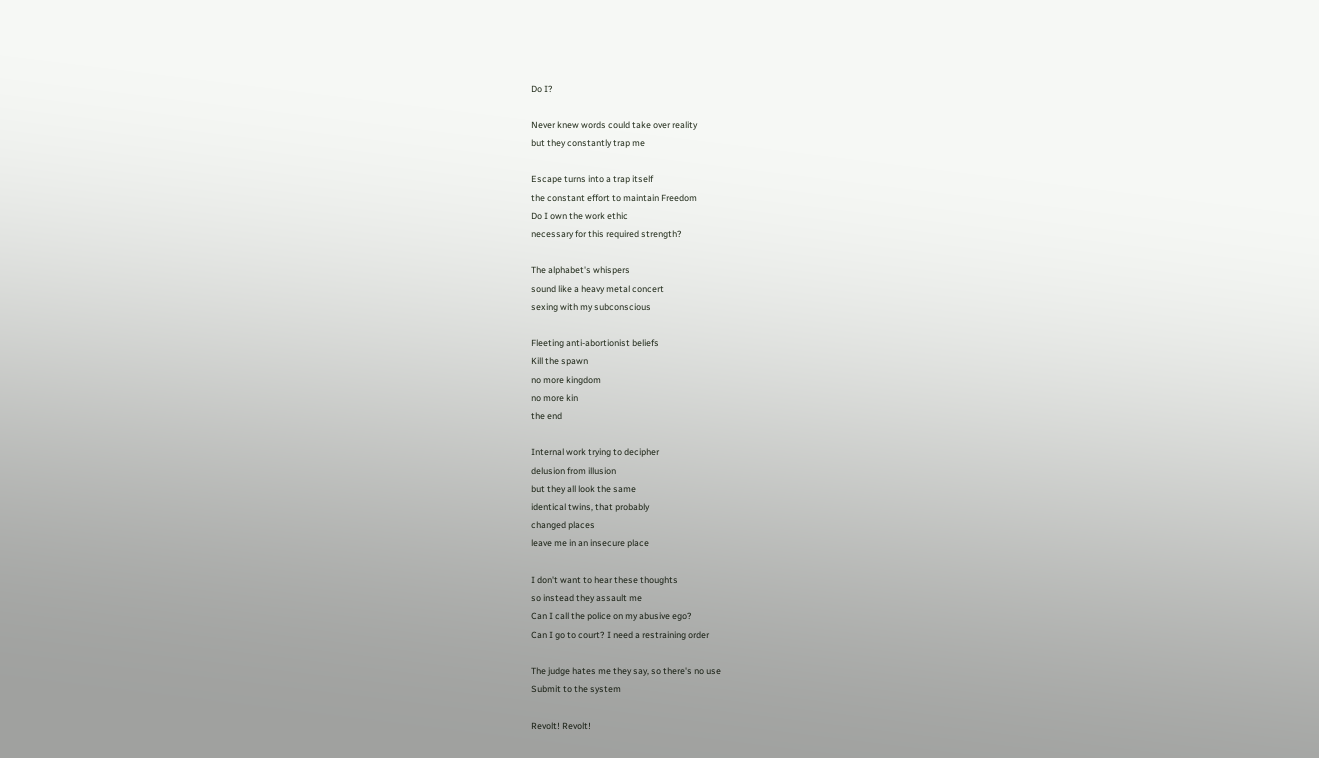Do I?

Never knew words could take over reality
but they constantly trap me

Escape turns into a trap itself
the constant effort to maintain Freedom
Do I own the work ethic
necessary for this required strength?

The alphabet's whispers
sound like a heavy metal concert
sexing with my subconscious

Fleeting anti-abortionist beliefs
Kill the spawn
no more kingdom
no more kin
the end

Internal work trying to decipher
delusion from illusion
but they all look the same
identical twins, that probably
changed places
leave me in an insecure place

I don't want to hear these thoughts
so instead they assault me
Can I call the police on my abusive ego?
Can I go to court? I need a restraining order

The judge hates me they say, so there's no use
Submit to the system

Revolt! Revolt!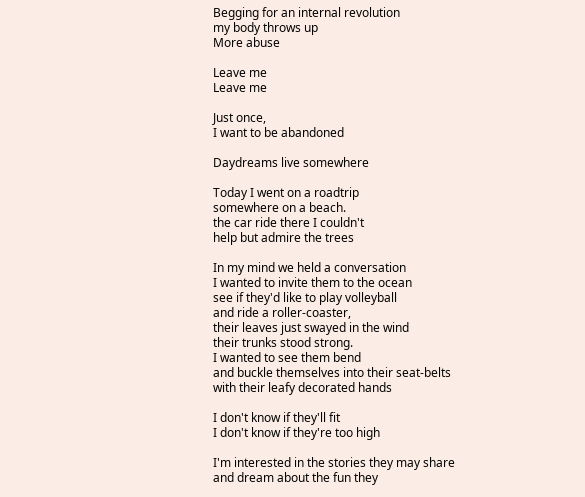Begging for an internal revolution
my body throws up
More abuse

Leave me
Leave me

Just once,
I want to be abandoned

Daydreams live somewhere

Today I went on a roadtrip
somewhere on a beach.
the car ride there I couldn't
help but admire the trees

In my mind we held a conversation
I wanted to invite them to the ocean
see if they'd like to play volleyball
and ride a roller-coaster,
their leaves just swayed in the wind
their trunks stood strong.
I wanted to see them bend
and buckle themselves into their seat-belts
with their leafy decorated hands

I don't know if they'll fit
I don't know if they're too high

I'm interested in the stories they may share
and dream about the fun they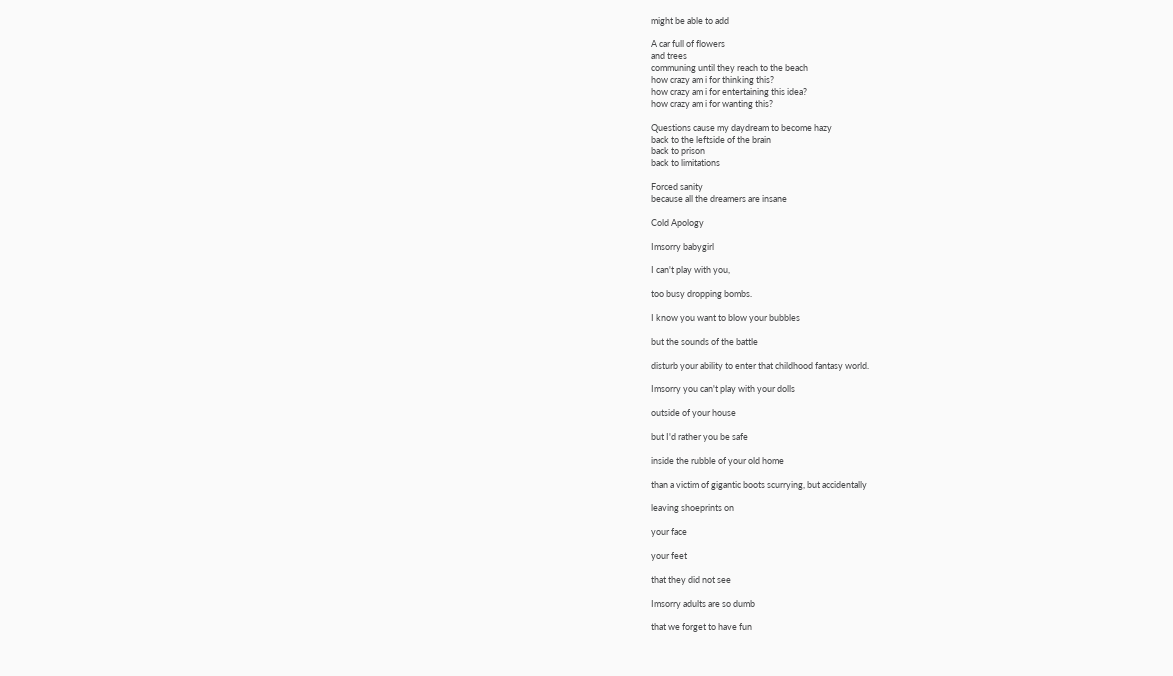might be able to add

A car full of flowers
and trees
communing until they reach to the beach
how crazy am i for thinking this?
how crazy am i for entertaining this idea?
how crazy am i for wanting this?

Questions cause my daydream to become hazy
back to the leftside of the brain
back to prison
back to limitations

Forced sanity
because all the dreamers are insane

Cold Apology

Imsorry babygirl

I can't play with you,

too busy dropping bombs.

I know you want to blow your bubbles

but the sounds of the battle

disturb your ability to enter that childhood fantasy world.

Imsorry you can't play with your dolls

outside of your house

but I'd rather you be safe

inside the rubble of your old home

than a victim of gigantic boots scurrying, but accidentally

leaving shoeprints on

your face

your feet

that they did not see

Imsorry adults are so dumb

that we forget to have fun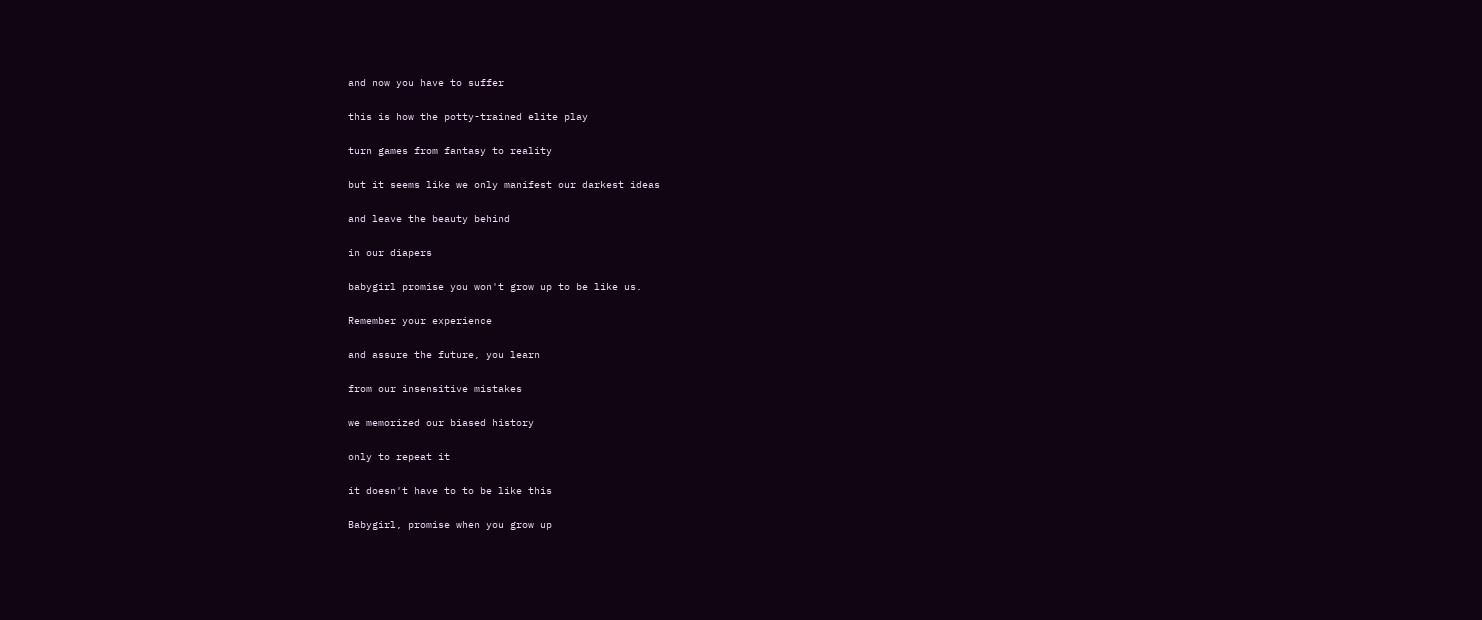and now you have to suffer

this is how the potty-trained elite play

turn games from fantasy to reality

but it seems like we only manifest our darkest ideas

and leave the beauty behind

in our diapers

babygirl promise you won't grow up to be like us.

Remember your experience

and assure the future, you learn

from our insensitive mistakes

we memorized our biased history

only to repeat it

it doesn't have to to be like this

Babygirl, promise when you grow up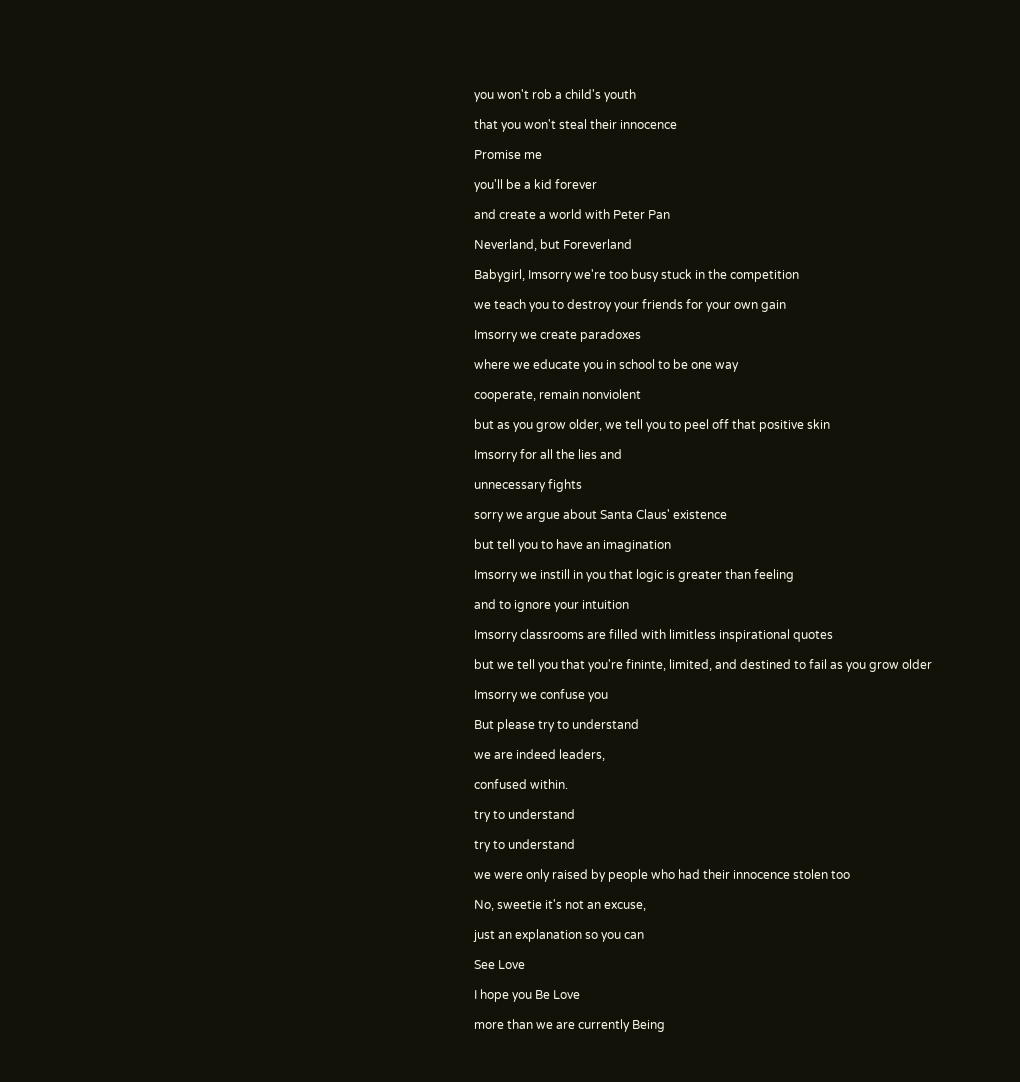you won't rob a child's youth

that you won't steal their innocence

Promise me

you'll be a kid forever

and create a world with Peter Pan

Neverland, but Foreverland

Babygirl, Imsorry we're too busy stuck in the competition

we teach you to destroy your friends for your own gain

Imsorry we create paradoxes

where we educate you in school to be one way

cooperate, remain nonviolent

but as you grow older, we tell you to peel off that positive skin

Imsorry for all the lies and

unnecessary fights

sorry we argue about Santa Claus' existence

but tell you to have an imagination

Imsorry we instill in you that logic is greater than feeling

and to ignore your intuition

Imsorry classrooms are filled with limitless inspirational quotes

but we tell you that you're fininte, limited, and destined to fail as you grow older

Imsorry we confuse you

But please try to understand

we are indeed leaders,

confused within.

try to understand

try to understand

we were only raised by people who had their innocence stolen too

No, sweetie it's not an excuse,

just an explanation so you can

See Love

I hope you Be Love

more than we are currently Being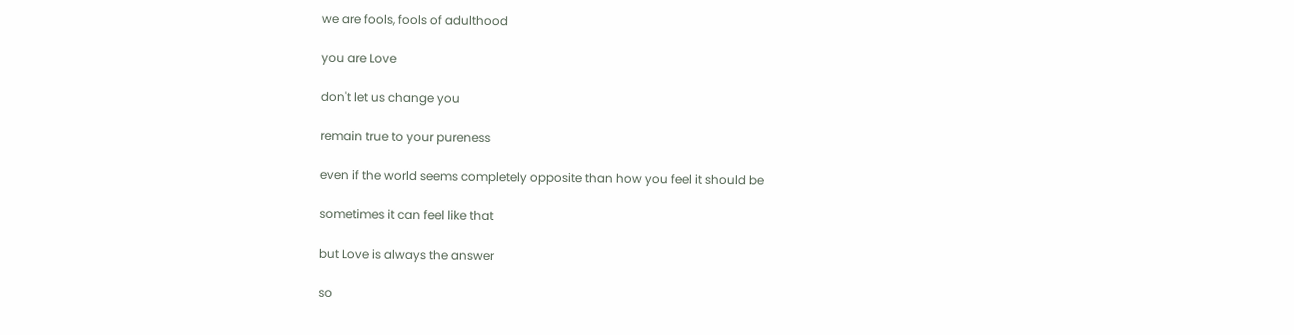we are fools, fools of adulthood

you are Love

don't let us change you

remain true to your pureness

even if the world seems completely opposite than how you feel it should be

sometimes it can feel like that

but Love is always the answer

so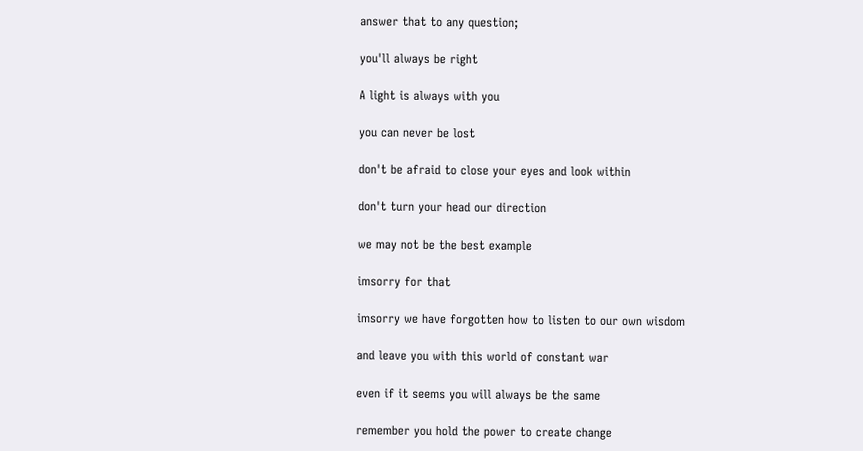answer that to any question;

you'll always be right

A light is always with you

you can never be lost

don't be afraid to close your eyes and look within

don't turn your head our direction

we may not be the best example

imsorry for that

imsorry we have forgotten how to listen to our own wisdom

and leave you with this world of constant war

even if it seems you will always be the same

remember you hold the power to create change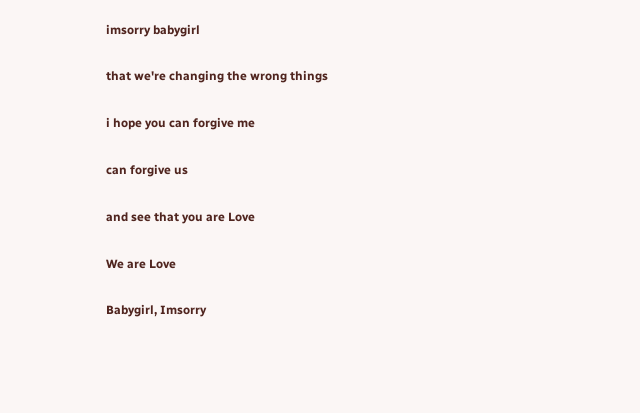imsorry babygirl

that we're changing the wrong things

i hope you can forgive me

can forgive us

and see that you are Love

We are Love

Babygirl, Imsorry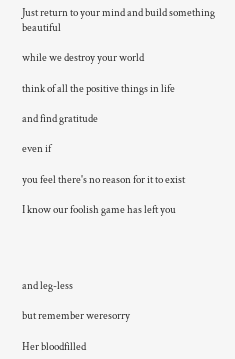Just return to your mind and build something beautiful

while we destroy your world

think of all the positive things in life

and find gratitude

even if

you feel there's no reason for it to exist

I know our foolish game has left you




and leg-less

but remember weresorry

Her bloodfilled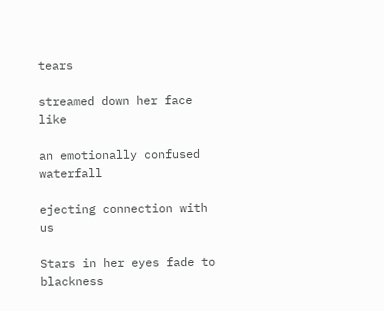tears

streamed down her face like

an emotionally confused waterfall

ejecting connection with us

Stars in her eyes fade to blackness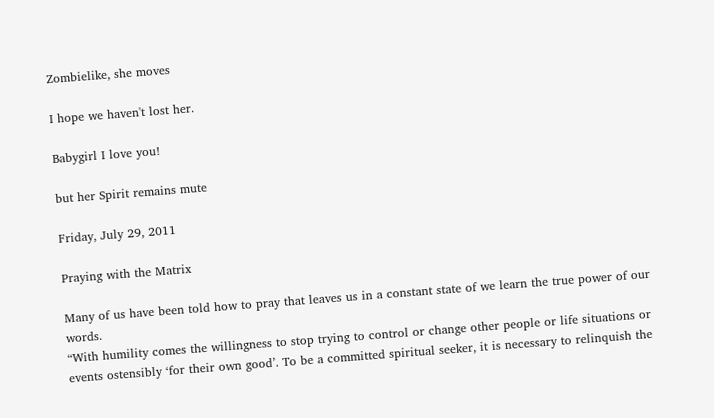Zombielike, she moves

I hope we haven't lost her.

Babygirl I love you!

but her Spirit remains mute

Friday, July 29, 2011

Praying with the Matrix

Many of us have been told how to pray that leaves us in a constant state of we learn the true power of our words.
“With humility comes the willingness to stop trying to control or change other people or life situations or events ostensibly ‘for their own good’. To be a committed spiritual seeker, it is necessary to relinquish the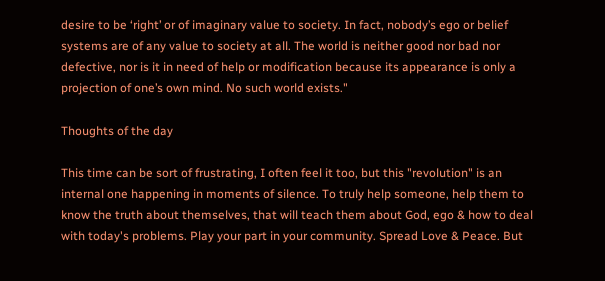desire to be ‘right’ or of imaginary value to society. In fact, nobody’s ego or belief systems are of any value to society at all. The world is neither good nor bad nor defective, nor is it in need of help or modification because its appearance is only a projection of one’s own mind. No such world exists."

Thoughts of the day

This time can be sort of frustrating, I often feel it too, but this "revolution" is an internal one happening in moments of silence. To truly help someone, help them to know the truth about themselves, that will teach them about God, ego & how to deal with today's problems. Play your part in your community. Spread Love & Peace. But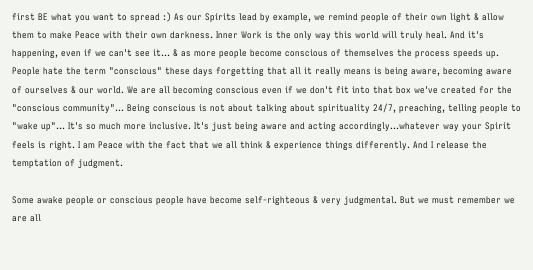first BE what you want to spread :) As our Spirits lead by example, we remind people of their own light & allow them to make Peace with their own darkness. Inner Work is the only way this world will truly heal. And it's happening, even if we can't see it... & as more people become conscious of themselves the process speeds up. People hate the term "conscious" these days forgetting that all it really means is being aware, becoming aware of ourselves & our world. We are all becoming conscious even if we don't fit into that box we've created for the "conscious community"... Being conscious is not about talking about spirituality 24/7, preaching, telling people to "wake up"... It's so much more inclusive. It's just being aware and acting accordingly...whatever way your Spirit feels is right. I am Peace with the fact that we all think & experience things differently. And I release the temptation of judgment.

Some awake people or conscious people have become self-righteous & very judgmental. But we must remember we are all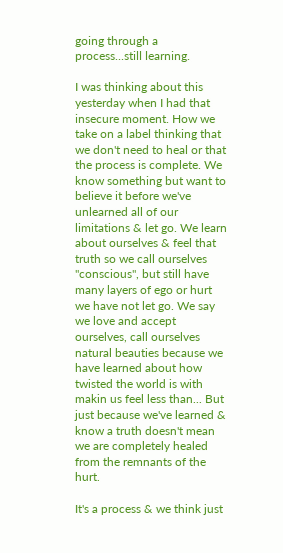going through a process...still learning.

I was thinking about this yesterday when I had that insecure moment. How we take on a label thinking that we don't need to heal or that the process is complete. We know something but want to believe it before we've unlearned all of our limitations & let go. We learn about ourselves & feel that truth so we call ourselves "conscious", but still have many layers of ego or hurt we have not let go. We say we love and accept ourselves, call ourselves natural beauties because we have learned about how twisted the world is with makin us feel less than... But just because we've learned & know a truth doesn't mean we are completely healed from the remnants of the hurt.

It's a process & we think just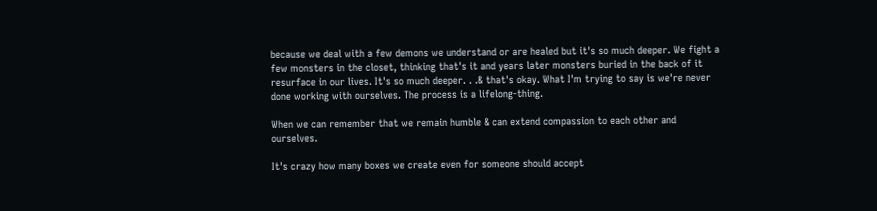because we deal with a few demons we understand or are healed but it's so much deeper. We fight a few monsters in the closet, thinking that's it and years later monsters buried in the back of it resurface in our lives. It's so much deeper. . .& that's okay. What I'm trying to say is we're never done working with ourselves. The process is a lifelong-thing.

When we can remember that we remain humble & can extend compassion to each other and ourselves.

It's crazy how many boxes we create even for someone should accept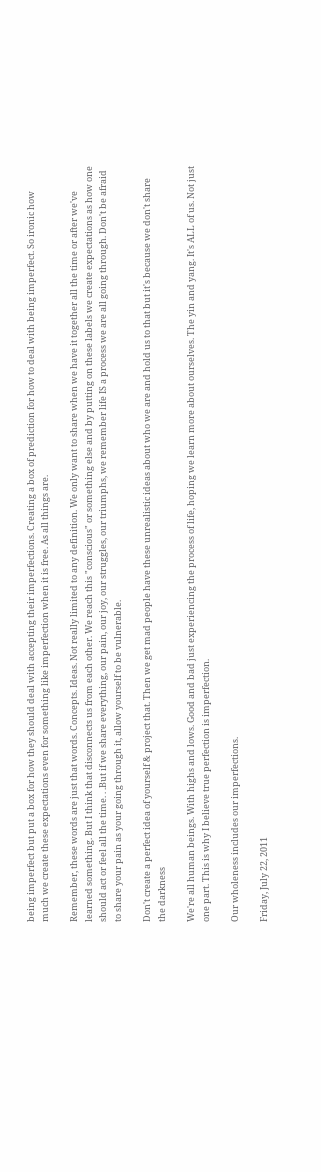being imperfect but put a box for how they should deal with accepting their imperfections. Creating a box of prediction for how to deal with being imperfect. So ironic how much we create these expectations even for something like imperfection when it is free. As all things are.

Remember, these words are just that words. Concepts. Ideas. Not really limited to any definition. We only want to share when we have it together all the time or after we've learned something. But I think that disconnects us from each other. We reach this "conscious" or something else and by putting on these labels we create expectations as how one should act or feel all the time. . .But if we share everything, our pain, our joy, our struggles, our triumphs, we remember life IS a process we are all going through. Don't be afraid to share your pain as your going through it, allow yourself to be vulnerable.

Don't create a perfect idea of yourself & project that. Then we get mad people have these unrealistic ideas about who we are and hold us to that but it's because we don't share the darkness

We're all human beings. With highs and lows. Good and bad just experiencing the process of life, hoping we learn more about ourselves. The yin and yang. It's ALL of us. Not just one part. This is why I believe true perfection is imperfection.

Our wholeness includes our imperfections.

Friday, July 22, 2011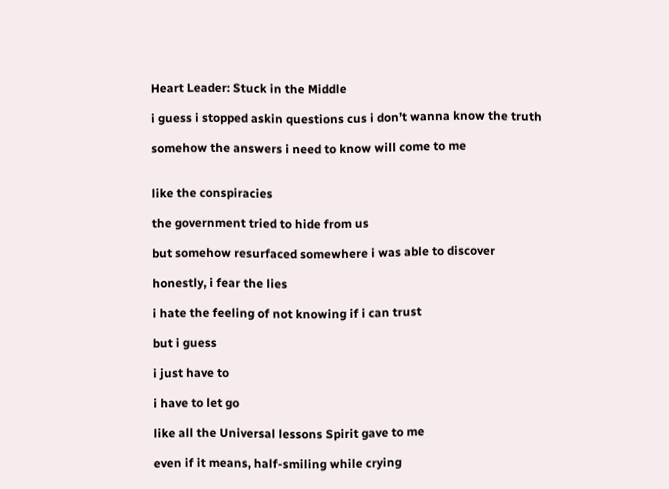Heart Leader: Stuck in the Middle

i guess i stopped askin questions cus i don’t wanna know the truth

somehow the answers i need to know will come to me


like the conspiracies

the government tried to hide from us

but somehow resurfaced somewhere i was able to discover

honestly, i fear the lies

i hate the feeling of not knowing if i can trust

but i guess

i just have to

i have to let go

like all the Universal lessons Spirit gave to me

even if it means, half-smiling while crying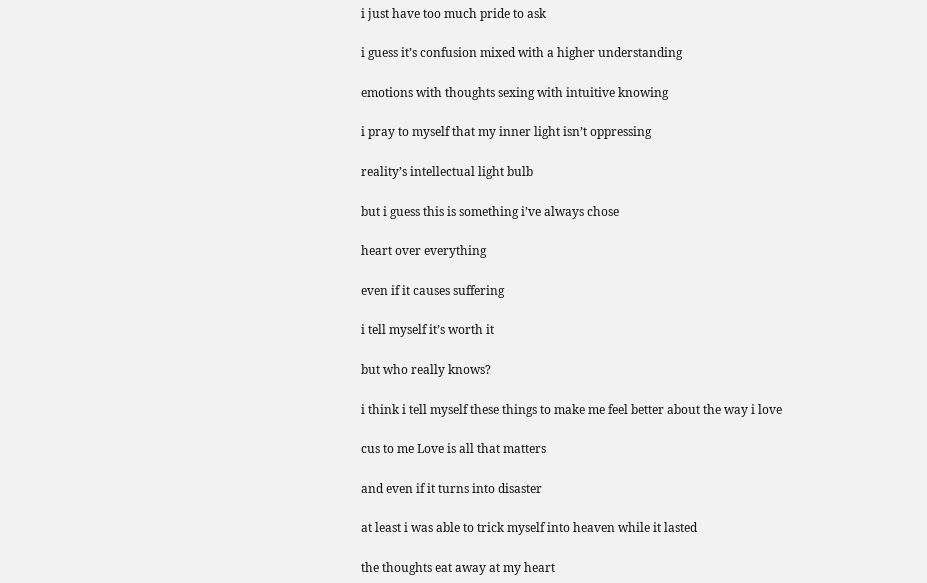i just have too much pride to ask

i guess it’s confusion mixed with a higher understanding

emotions with thoughts sexing with intuitive knowing

i pray to myself that my inner light isn’t oppressing

reality’s intellectual light bulb

but i guess this is something i’ve always chose

heart over everything

even if it causes suffering

i tell myself it’s worth it

but who really knows?

i think i tell myself these things to make me feel better about the way i love

cus to me Love is all that matters

and even if it turns into disaster

at least i was able to trick myself into heaven while it lasted

the thoughts eat away at my heart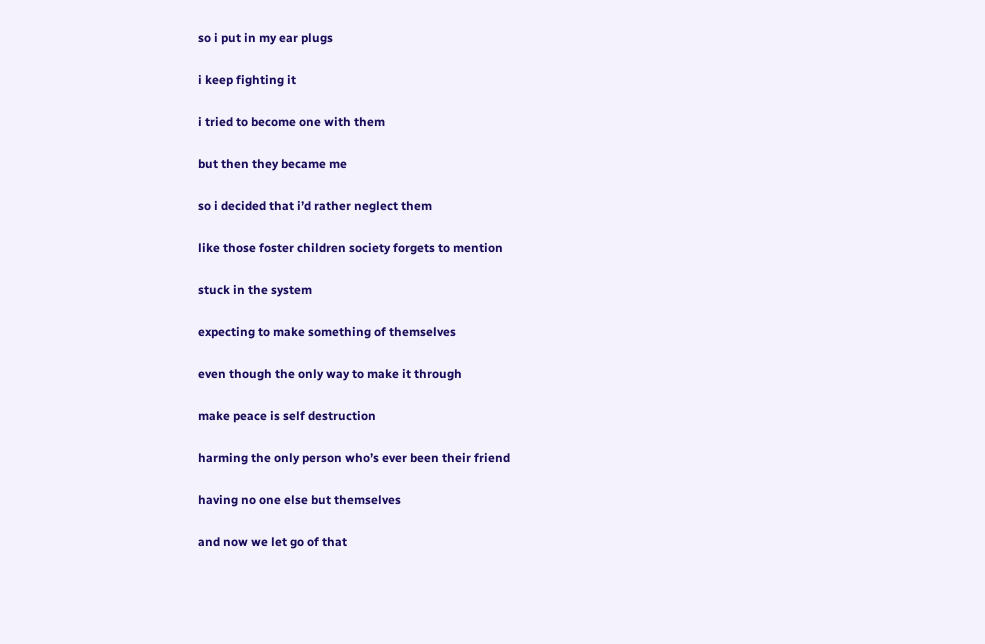so i put in my ear plugs

i keep fighting it

i tried to become one with them

but then they became me

so i decided that i’d rather neglect them

like those foster children society forgets to mention

stuck in the system

expecting to make something of themselves

even though the only way to make it through

make peace is self destruction

harming the only person who’s ever been their friend

having no one else but themselves

and now we let go of that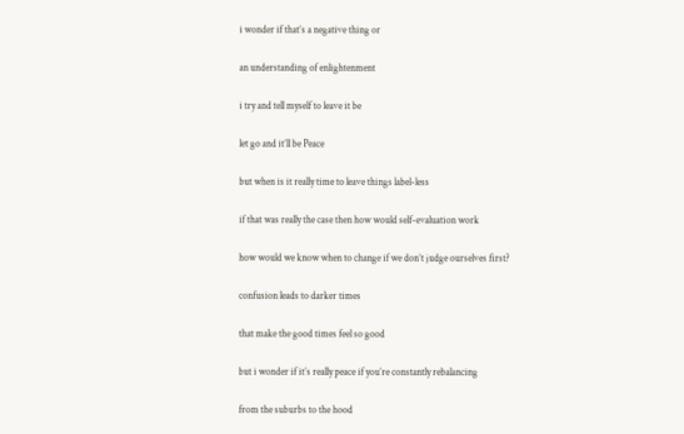i wonder if that’s a negative thing or

an understanding of enlightenment

i try and tell myself to leave it be

let go and it’ll be Peace

but when is it really time to leave things label-less

if that was really the case then how would self-evaluation work

how would we know when to change if we don’t judge ourselves first?

confusion leads to darker times

that make the good times feel so good

but i wonder if it’s really peace if you’re constantly rebalancing

from the suburbs to the hood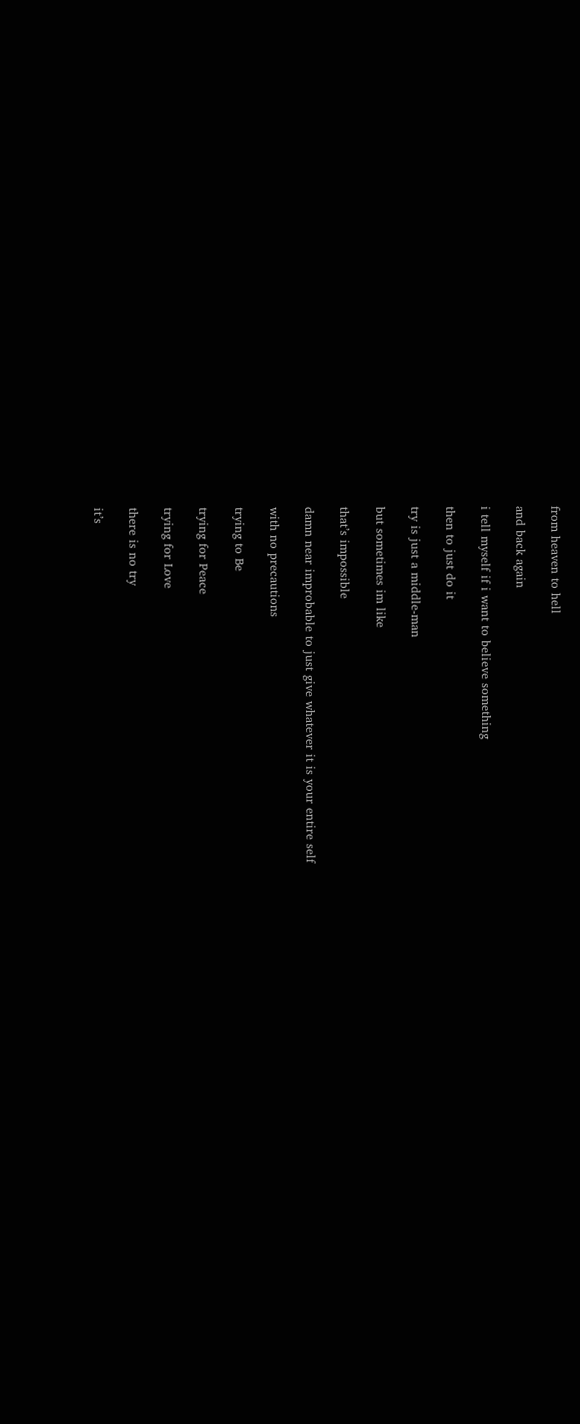from heaven to hell

and back again

i tell myself if i want to believe something

then to just do it

try is just a middle-man

but sometimes im like

that’s impossible

damn near improbable to just give whatever it is your entire self

with no precautions

trying to Be

trying for Peace

trying for Love

there is no try

it’s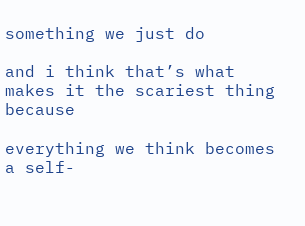something we just do

and i think that’s what makes it the scariest thing because

everything we think becomes a self-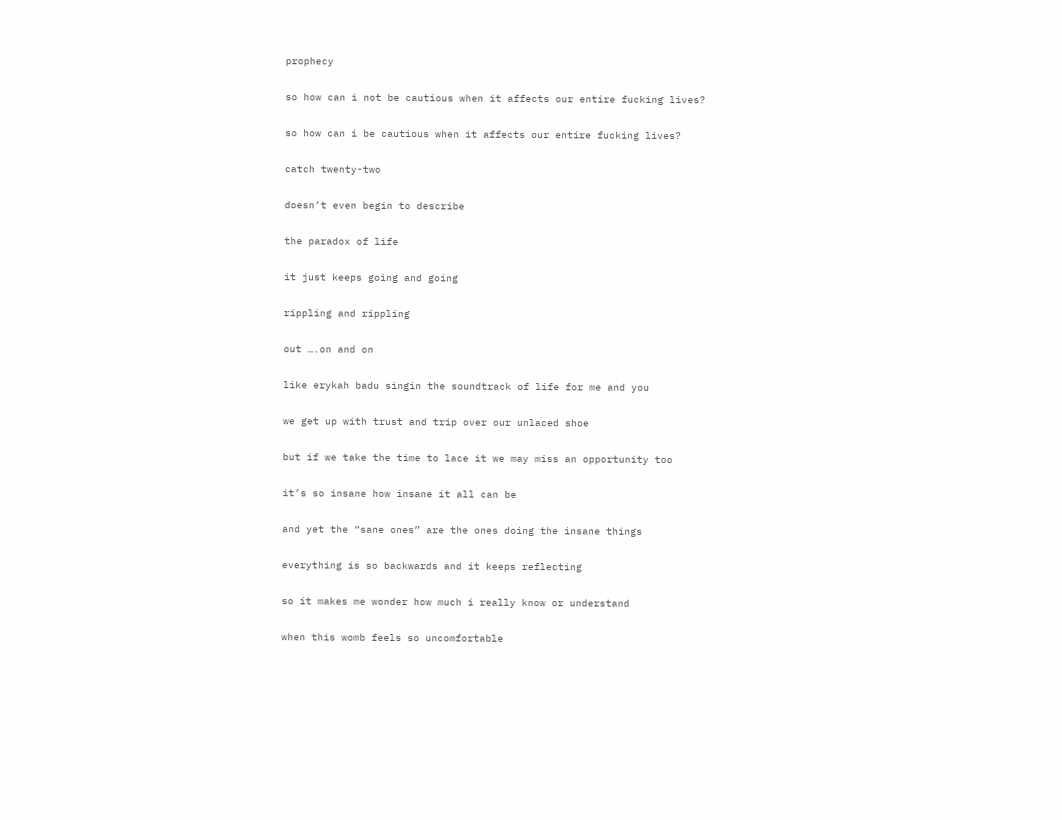prophecy

so how can i not be cautious when it affects our entire fucking lives?

so how can i be cautious when it affects our entire fucking lives?

catch twenty-two

doesn’t even begin to describe

the paradox of life

it just keeps going and going

rippling and rippling

out ….on and on

like erykah badu singin the soundtrack of life for me and you

we get up with trust and trip over our unlaced shoe

but if we take the time to lace it we may miss an opportunity too

it’s so insane how insane it all can be

and yet the “sane ones” are the ones doing the insane things

everything is so backwards and it keeps reflecting

so it makes me wonder how much i really know or understand

when this womb feels so uncomfortable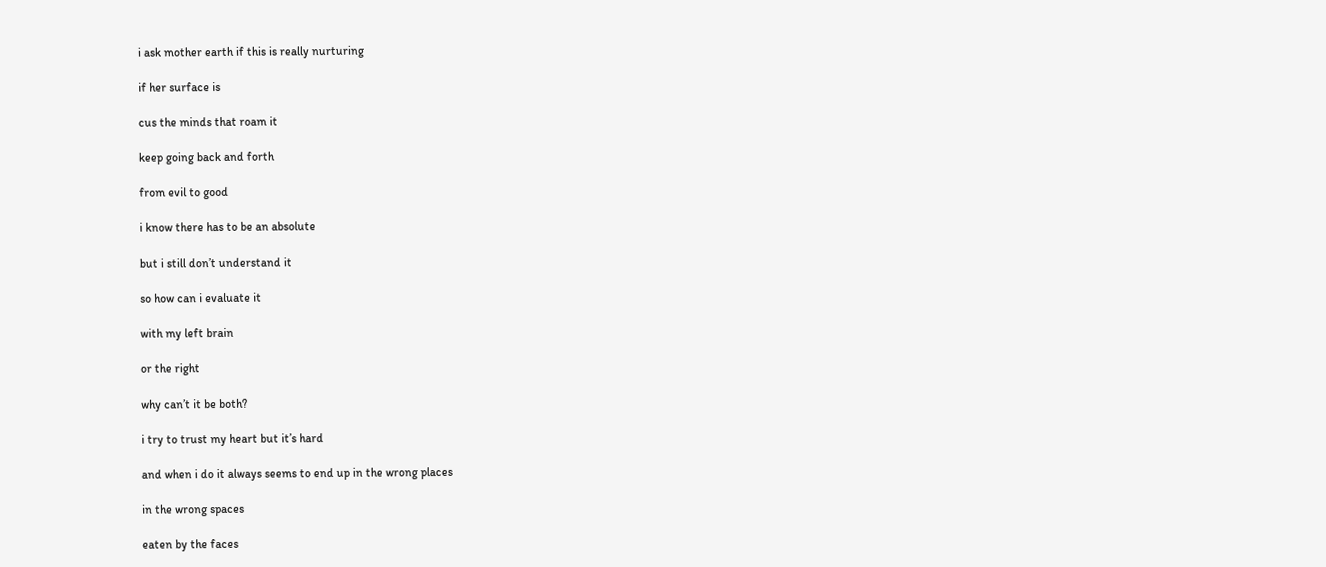i ask mother earth if this is really nurturing

if her surface is

cus the minds that roam it

keep going back and forth

from evil to good

i know there has to be an absolute

but i still don’t understand it

so how can i evaluate it

with my left brain

or the right

why can’t it be both?

i try to trust my heart but it’s hard

and when i do it always seems to end up in the wrong places

in the wrong spaces

eaten by the faces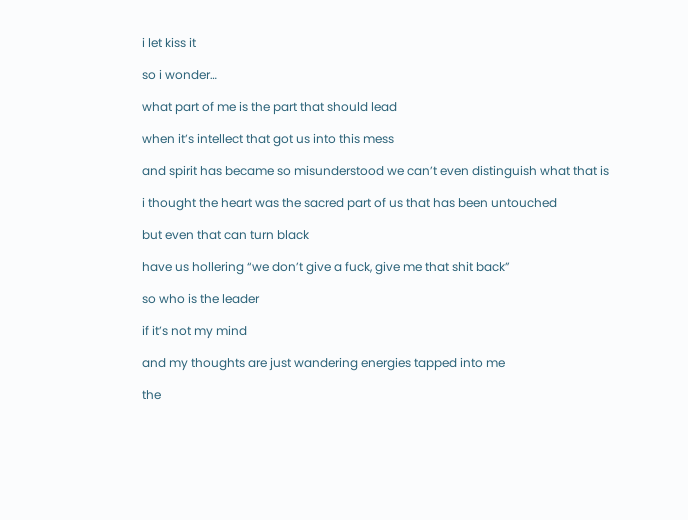i let kiss it

so i wonder…

what part of me is the part that should lead

when it’s intellect that got us into this mess

and spirit has became so misunderstood we can’t even distinguish what that is

i thought the heart was the sacred part of us that has been untouched

but even that can turn black

have us hollering “we don’t give a fuck, give me that shit back”

so who is the leader

if it’s not my mind

and my thoughts are just wandering energies tapped into me

the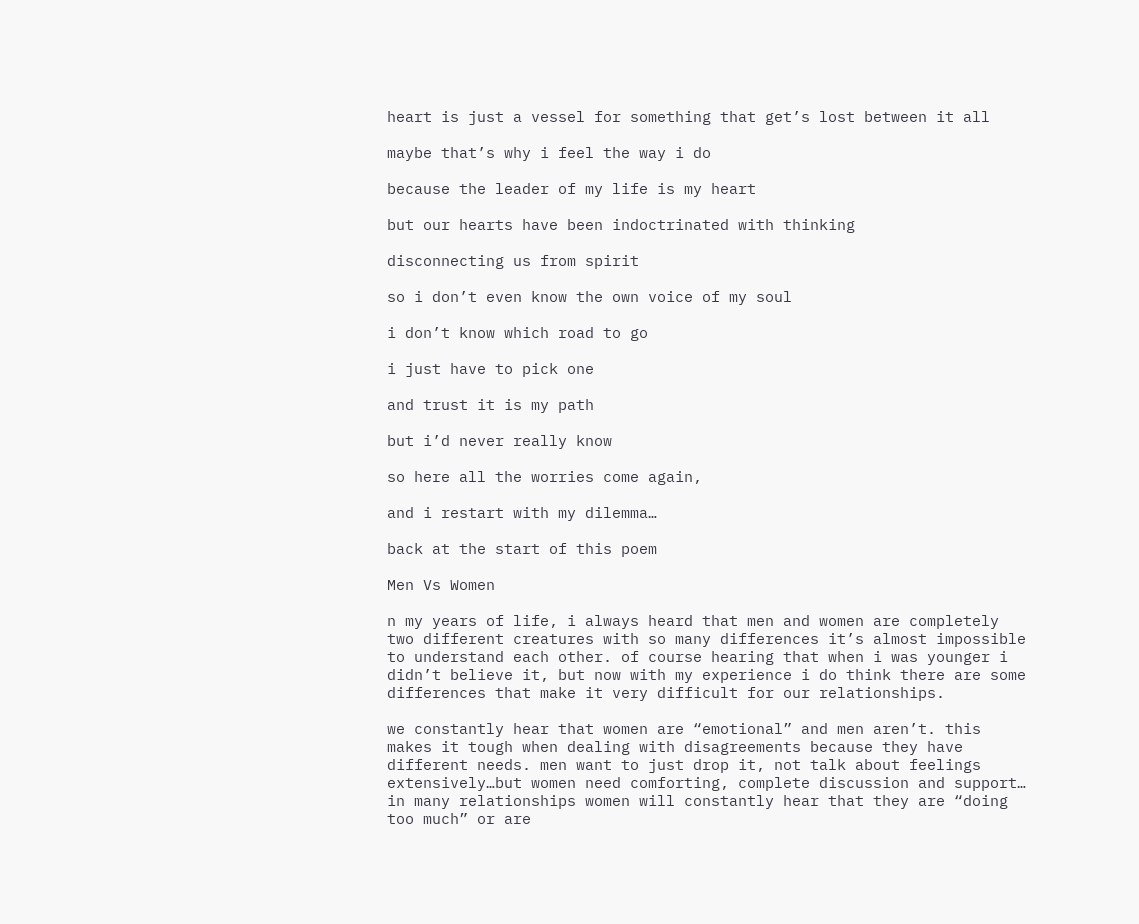heart is just a vessel for something that get’s lost between it all

maybe that’s why i feel the way i do

because the leader of my life is my heart

but our hearts have been indoctrinated with thinking

disconnecting us from spirit

so i don’t even know the own voice of my soul

i don’t know which road to go

i just have to pick one

and trust it is my path

but i’d never really know

so here all the worries come again,

and i restart with my dilemma…

back at the start of this poem

Men Vs Women

n my years of life, i always heard that men and women are completely two different creatures with so many differences it’s almost impossible to understand each other. of course hearing that when i was younger i didn’t believe it, but now with my experience i do think there are some differences that make it very difficult for our relationships.

we constantly hear that women are “emotional” and men aren’t. this makes it tough when dealing with disagreements because they have different needs. men want to just drop it, not talk about feelings extensively…but women need comforting, complete discussion and support… in many relationships women will constantly hear that they are “doing too much” or are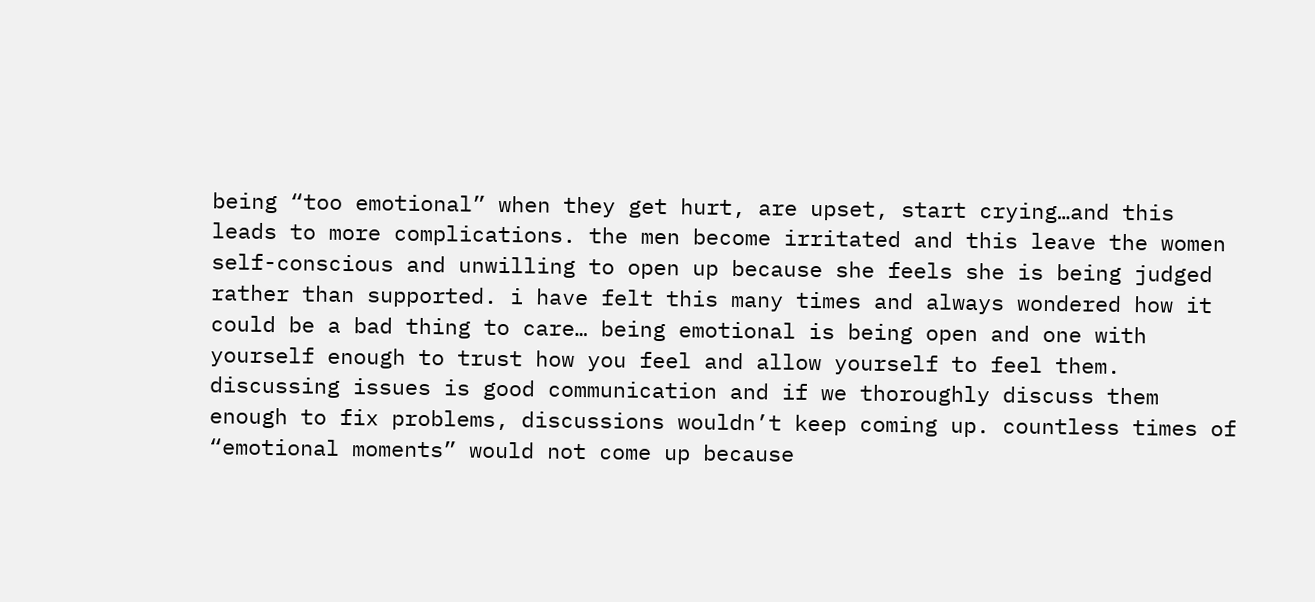being “too emotional” when they get hurt, are upset, start crying…and this leads to more complications. the men become irritated and this leave the women self-conscious and unwilling to open up because she feels she is being judged rather than supported. i have felt this many times and always wondered how it could be a bad thing to care… being emotional is being open and one with yourself enough to trust how you feel and allow yourself to feel them. discussing issues is good communication and if we thoroughly discuss them enough to fix problems, discussions wouldn’t keep coming up. countless times of “emotional moments” would not come up because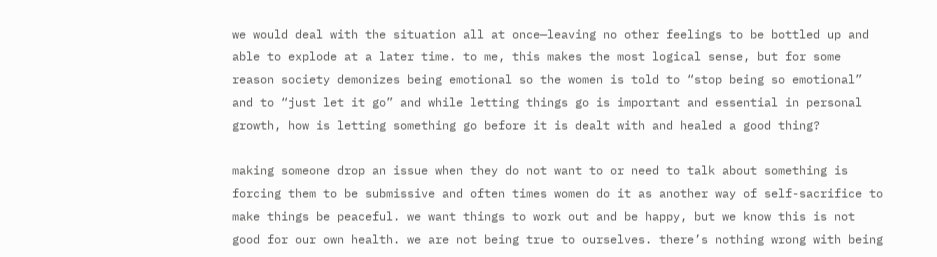we would deal with the situation all at once—leaving no other feelings to be bottled up and able to explode at a later time. to me, this makes the most logical sense, but for some reason society demonizes being emotional so the women is told to “stop being so emotional” and to “just let it go” and while letting things go is important and essential in personal growth, how is letting something go before it is dealt with and healed a good thing?

making someone drop an issue when they do not want to or need to talk about something is forcing them to be submissive and often times women do it as another way of self-sacrifice to make things be peaceful. we want things to work out and be happy, but we know this is not good for our own health. we are not being true to ourselves. there’s nothing wrong with being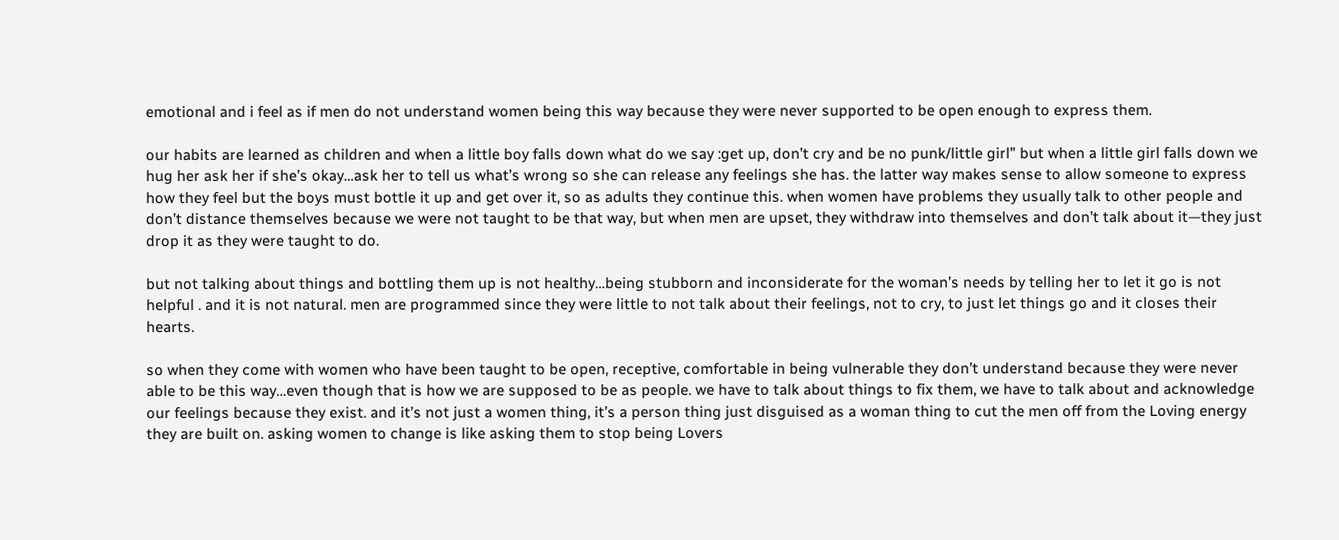emotional and i feel as if men do not understand women being this way because they were never supported to be open enough to express them.

our habits are learned as children and when a little boy falls down what do we say :get up, don’t cry and be no punk/little girl” but when a little girl falls down we hug her ask her if she’s okay…ask her to tell us what’s wrong so she can release any feelings she has. the latter way makes sense to allow someone to express how they feel but the boys must bottle it up and get over it, so as adults they continue this. when women have problems they usually talk to other people and don’t distance themselves because we were not taught to be that way, but when men are upset, they withdraw into themselves and don’t talk about it—they just drop it as they were taught to do.

but not talking about things and bottling them up is not healthy…being stubborn and inconsiderate for the woman’s needs by telling her to let it go is not helpful . and it is not natural. men are programmed since they were little to not talk about their feelings, not to cry, to just let things go and it closes their hearts.

so when they come with women who have been taught to be open, receptive, comfortable in being vulnerable they don’t understand because they were never able to be this way…even though that is how we are supposed to be as people. we have to talk about things to fix them, we have to talk about and acknowledge our feelings because they exist. and it’s not just a women thing, it’s a person thing just disguised as a woman thing to cut the men off from the Loving energy they are built on. asking women to change is like asking them to stop being Lovers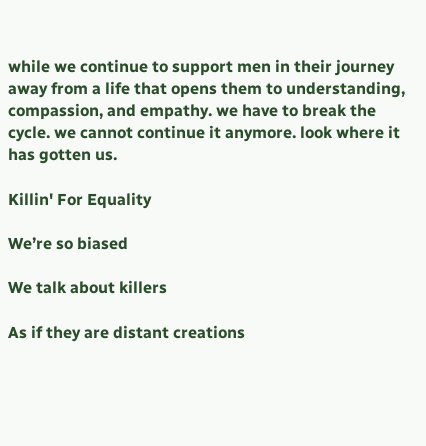while we continue to support men in their journey away from a life that opens them to understanding, compassion, and empathy. we have to break the cycle. we cannot continue it anymore. look where it has gotten us.

Killin' For Equality

We’re so biased

We talk about killers

As if they are distant creations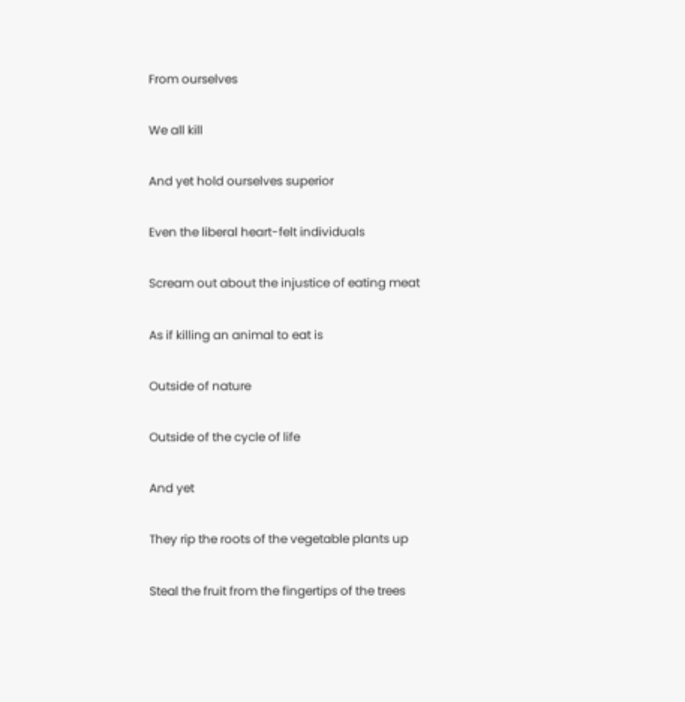From ourselves

We all kill

And yet hold ourselves superior

Even the liberal heart-felt individuals

Scream out about the injustice of eating meat

As if killing an animal to eat is

Outside of nature

Outside of the cycle of life

And yet

They rip the roots of the vegetable plants up

Steal the fruit from the fingertips of the trees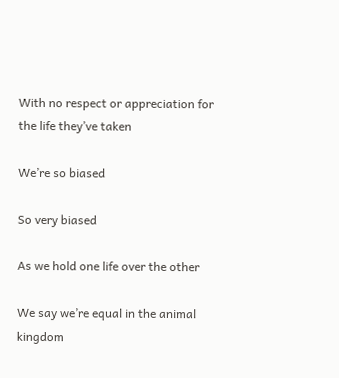With no respect or appreciation for the life they’ve taken

We’re so biased

So very biased

As we hold one life over the other

We say we’re equal in the animal kingdom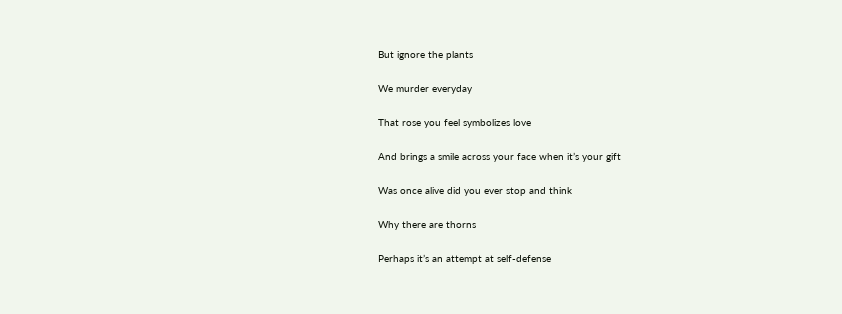But ignore the plants

We murder everyday

That rose you feel symbolizes love

And brings a smile across your face when it’s your gift

Was once alive did you ever stop and think

Why there are thorns

Perhaps it’s an attempt at self-defense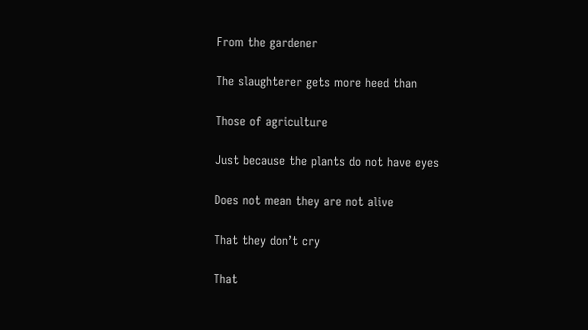From the gardener

The slaughterer gets more heed than

Those of agriculture

Just because the plants do not have eyes

Does not mean they are not alive

That they don’t cry

That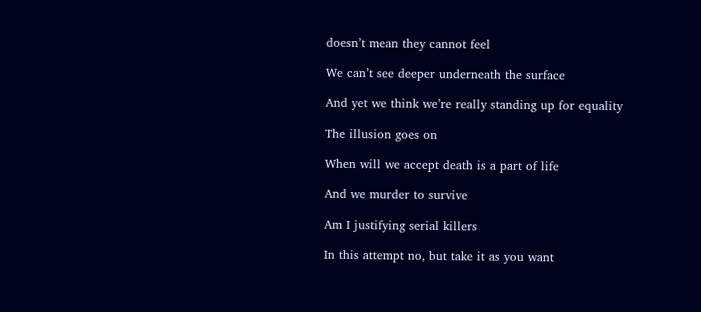doesn’t mean they cannot feel

We can’t see deeper underneath the surface

And yet we think we’re really standing up for equality

The illusion goes on

When will we accept death is a part of life

And we murder to survive

Am I justifying serial killers

In this attempt no, but take it as you want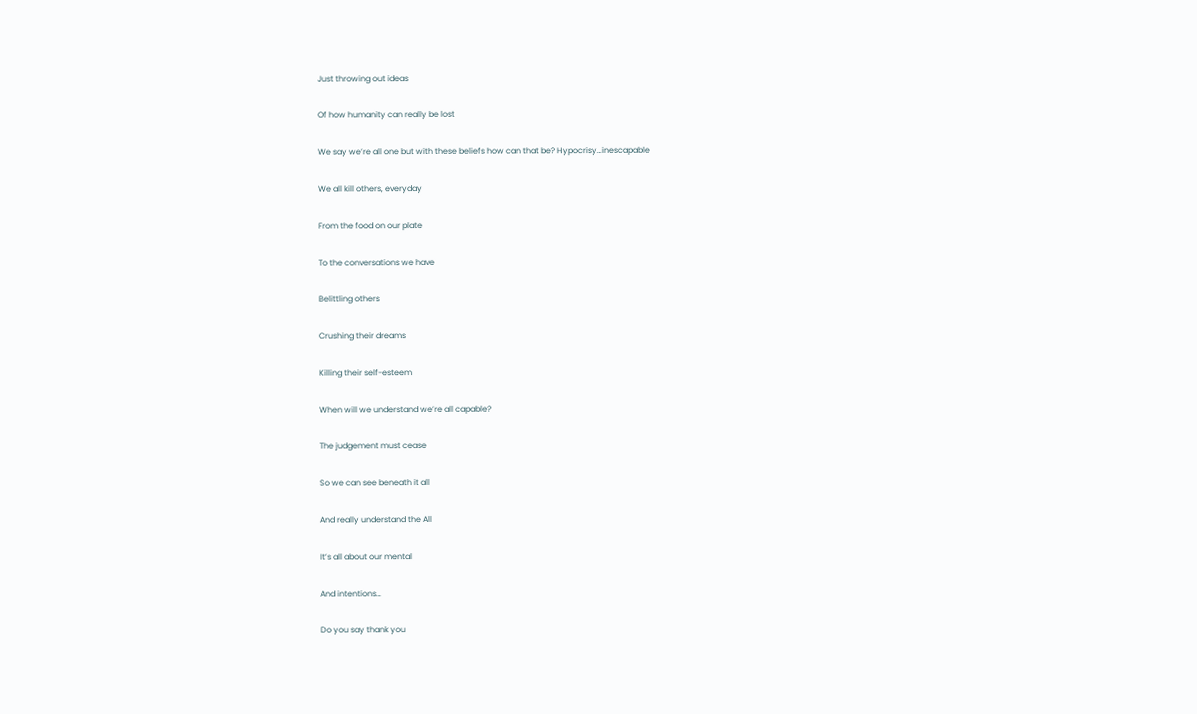Just throwing out ideas

Of how humanity can really be lost

We say we’re all one but with these beliefs how can that be? Hypocrisy…inescapable

We all kill others, everyday

From the food on our plate

To the conversations we have

Belittling others

Crushing their dreams

Killing their self-esteem

When will we understand we’re all capable?

The judgement must cease

So we can see beneath it all

And really understand the All

It’s all about our mental

And intentions…

Do you say thank you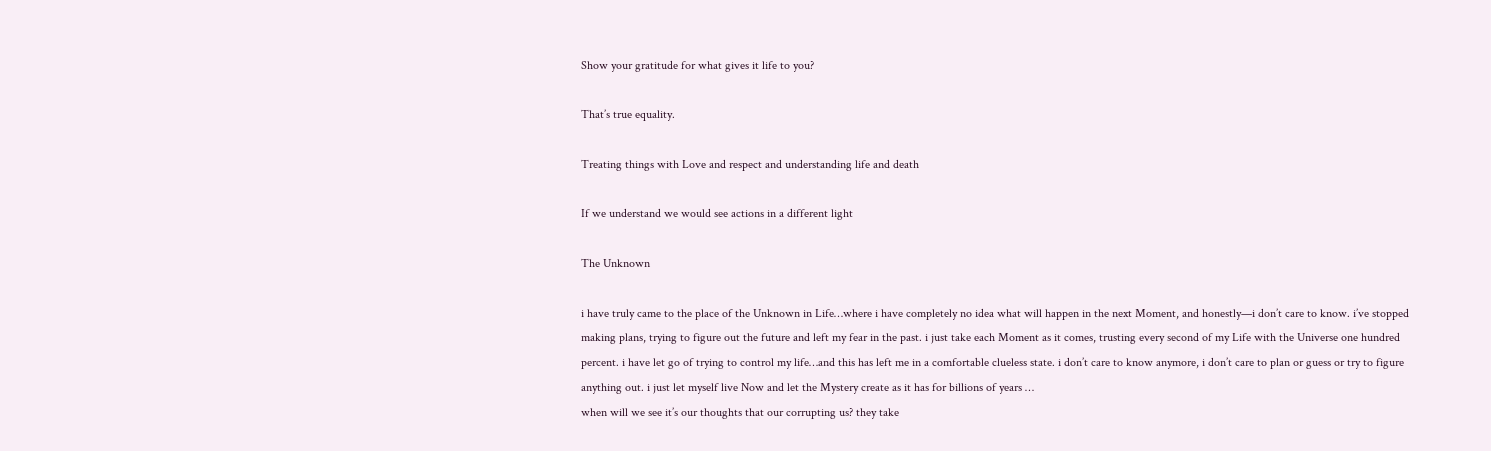Show your gratitude for what gives it life to you?

That’s true equality.

Treating things with Love and respect and understanding life and death

If we understand we would see actions in a different light

The Unknown

i have truly came to the place of the Unknown in Life…where i have completely no idea what will happen in the next Moment, and honestly—i don’t care to know. i’ve stopped making plans, trying to figure out the future and left my fear in the past. i just take each Moment as it comes, trusting every second of my Life with the Universe one hundred percent. i have let go of trying to control my life…and this has left me in a comfortable clueless state. i don’t care to know anymore, i don’t care to plan or guess or try to figure anything out. i just let myself live Now and let the Mystery create as it has for billions of years …
when will we see it’s our thoughts that our corrupting us? they take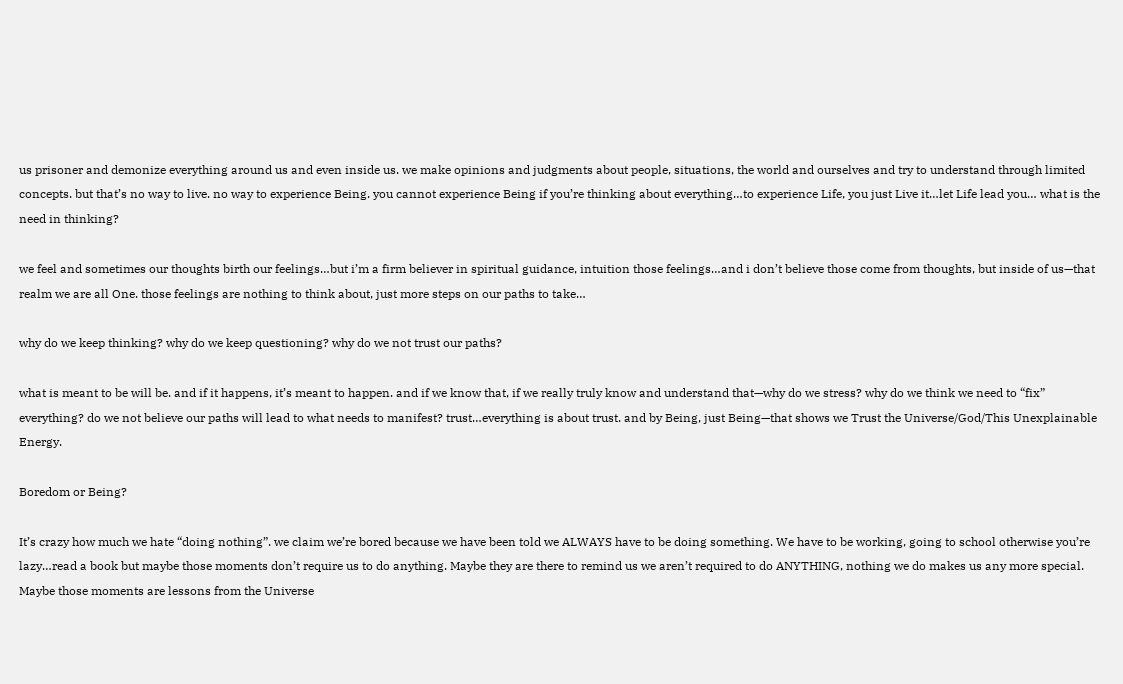us prisoner and demonize everything around us and even inside us. we make opinions and judgments about people, situations, the world and ourselves and try to understand through limited concepts. but that’s no way to live. no way to experience Being. you cannot experience Being if you’re thinking about everything…to experience Life, you just Live it…let Life lead you… what is the need in thinking?

we feel and sometimes our thoughts birth our feelings…but i’m a firm believer in spiritual guidance, intuition those feelings…and i don’t believe those come from thoughts, but inside of us—that realm we are all One. those feelings are nothing to think about, just more steps on our paths to take…

why do we keep thinking? why do we keep questioning? why do we not trust our paths?

what is meant to be will be. and if it happens, it’s meant to happen. and if we know that, if we really truly know and understand that—why do we stress? why do we think we need to “fix” everything? do we not believe our paths will lead to what needs to manifest? trust…everything is about trust. and by Being, just Being—that shows we Trust the Universe/God/This Unexplainable Energy.

Boredom or Being?

It’s crazy how much we hate “doing nothing”. we claim we’re bored because we have been told we ALWAYS have to be doing something. We have to be working, going to school otherwise you’re lazy…read a book but maybe those moments don’t require us to do anything. Maybe they are there to remind us we aren’t required to do ANYTHING, nothing we do makes us any more special. Maybe those moments are lessons from the Universe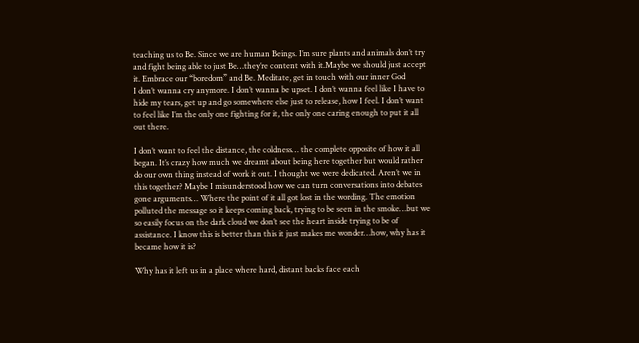teaching us to Be. Since we are human Beings. I’m sure plants and animals don’t try and fight being able to just Be…they’re content with it.Maybe we should just accept it. Embrace our “boredom” and Be. Meditate, get in touch with our inner God
I don’t wanna cry anymore. I don’t wanna be upset. I don’t wanna feel like I have to hide my tears, get up and go somewhere else just to release, how I feel. I don’t want to feel like I’m the only one fighting for it, the only one caring enough to put it all out there.

I don’t want to feel the distance, the coldness… the complete opposite of how it all began. It’s crazy how much we dreamt about being here together but would rather do our own thing instead of work it out. I thought we were dedicated. Aren’t we in this together? Maybe I misunderstood how we can turn conversations into debates gone arguments… Where the point of it all got lost in the wording. The emotion polluted the message so it keeps coming back, trying to be seen in the smoke…but we so easily focus on the dark cloud we don’t see the heart inside trying to be of assistance. I know this is better than this it just makes me wonder…how, why has it became how it is?

Why has it left us in a place where hard, distant backs face each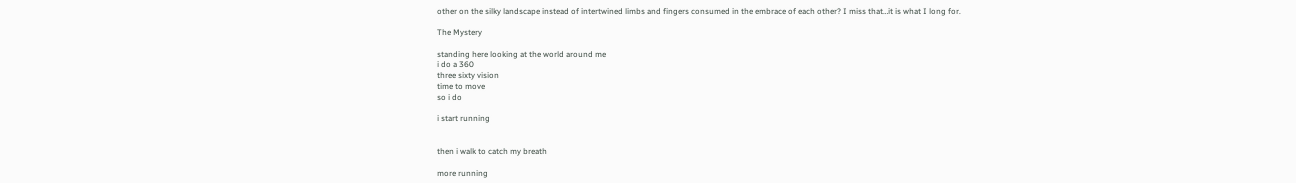other on the silky landscape instead of intertwined limbs and fingers consumed in the embrace of each other? I miss that…it is what I long for.

The Mystery

standing here looking at the world around me
i do a 360
three sixty vision
time to move
so i do

i start running


then i walk to catch my breath

more running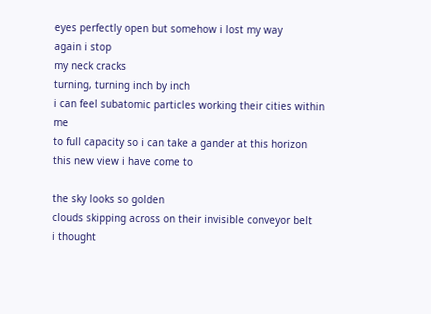eyes perfectly open but somehow i lost my way
again i stop
my neck cracks
turning, turning inch by inch
i can feel subatomic particles working their cities within me
to full capacity so i can take a gander at this horizon
this new view i have come to

the sky looks so golden
clouds skipping across on their invisible conveyor belt
i thought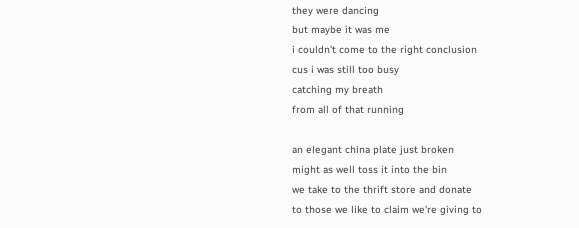they were dancing
but maybe it was me
i couldn't come to the right conclusion
cus i was still too busy
catching my breath
from all of that running

an elegant china plate just broken
might as well toss it into the bin
we take to the thrift store and donate
to those we like to claim we're giving to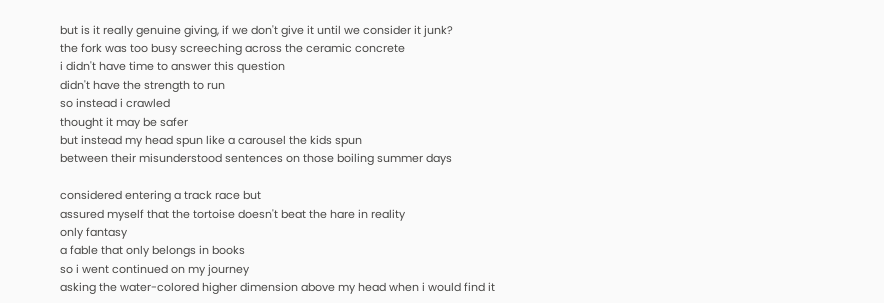but is it really genuine giving, if we don't give it until we consider it junk?
the fork was too busy screeching across the ceramic concrete
i didn't have time to answer this question
didn't have the strength to run
so instead i crawled
thought it may be safer
but instead my head spun like a carousel the kids spun
between their misunderstood sentences on those boiling summer days

considered entering a track race but
assured myself that the tortoise doesn't beat the hare in reality
only fantasy
a fable that only belongs in books
so i went continued on my journey
asking the water-colored higher dimension above my head when i would find it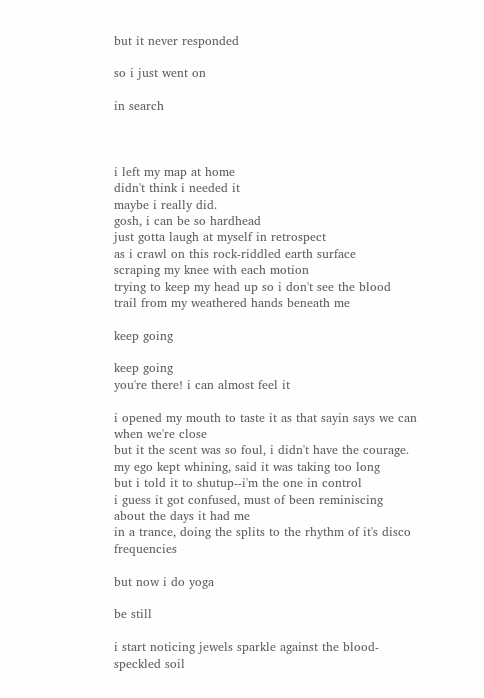but it never responded

so i just went on

in search



i left my map at home
didn't think i needed it
maybe i really did.
gosh, i can be so hardhead
just gotta laugh at myself in retrospect
as i crawl on this rock-riddled earth surface
scraping my knee with each motion
trying to keep my head up so i don't see the blood trail from my weathered hands beneath me

keep going

keep going
you're there! i can almost feel it

i opened my mouth to taste it as that sayin says we can when we're close
but it the scent was so foul, i didn't have the courage.
my ego kept whining, said it was taking too long
but i told it to shutup--i'm the one in control
i guess it got confused, must of been reminiscing about the days it had me
in a trance, doing the splits to the rhythm of it's disco frequencies

but now i do yoga

be still

i start noticing jewels sparkle against the blood-speckled soil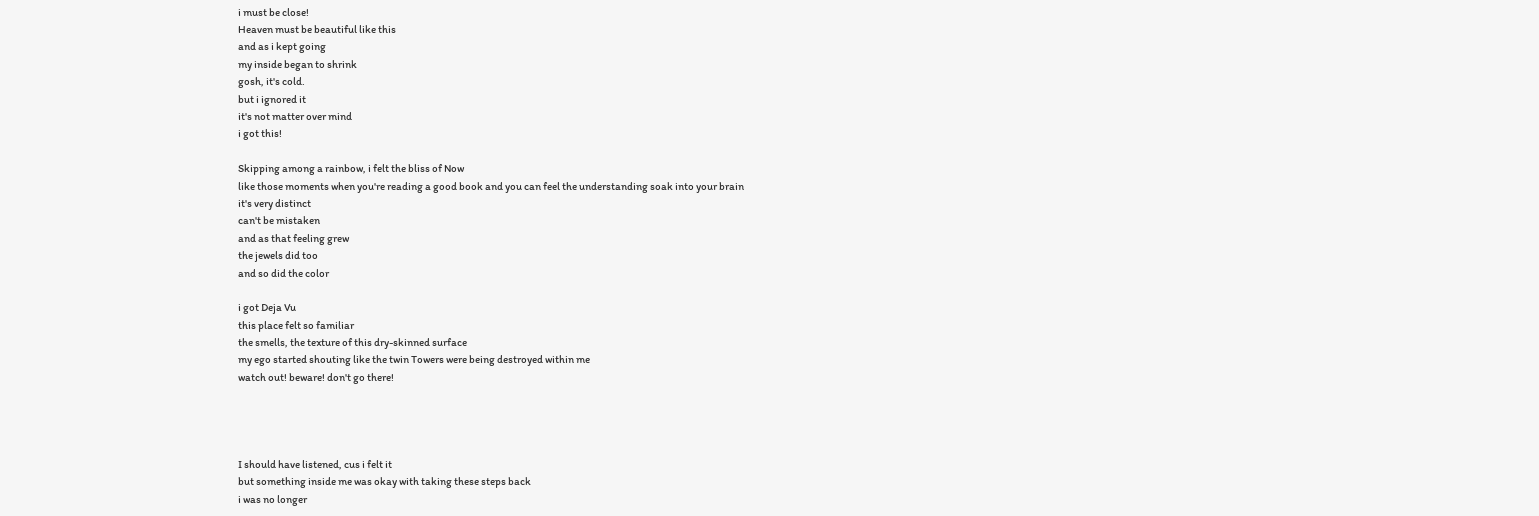i must be close!
Heaven must be beautiful like this
and as i kept going
my inside began to shrink
gosh, it's cold.
but i ignored it
it's not matter over mind
i got this!

Skipping among a rainbow, i felt the bliss of Now
like those moments when you're reading a good book and you can feel the understanding soak into your brain
it's very distinct
can't be mistaken
and as that feeling grew
the jewels did too
and so did the color

i got Deja Vu
this place felt so familiar
the smells, the texture of this dry-skinned surface
my ego started shouting like the twin Towers were being destroyed within me
watch out! beware! don't go there!




I should have listened, cus i felt it
but something inside me was okay with taking these steps back
i was no longer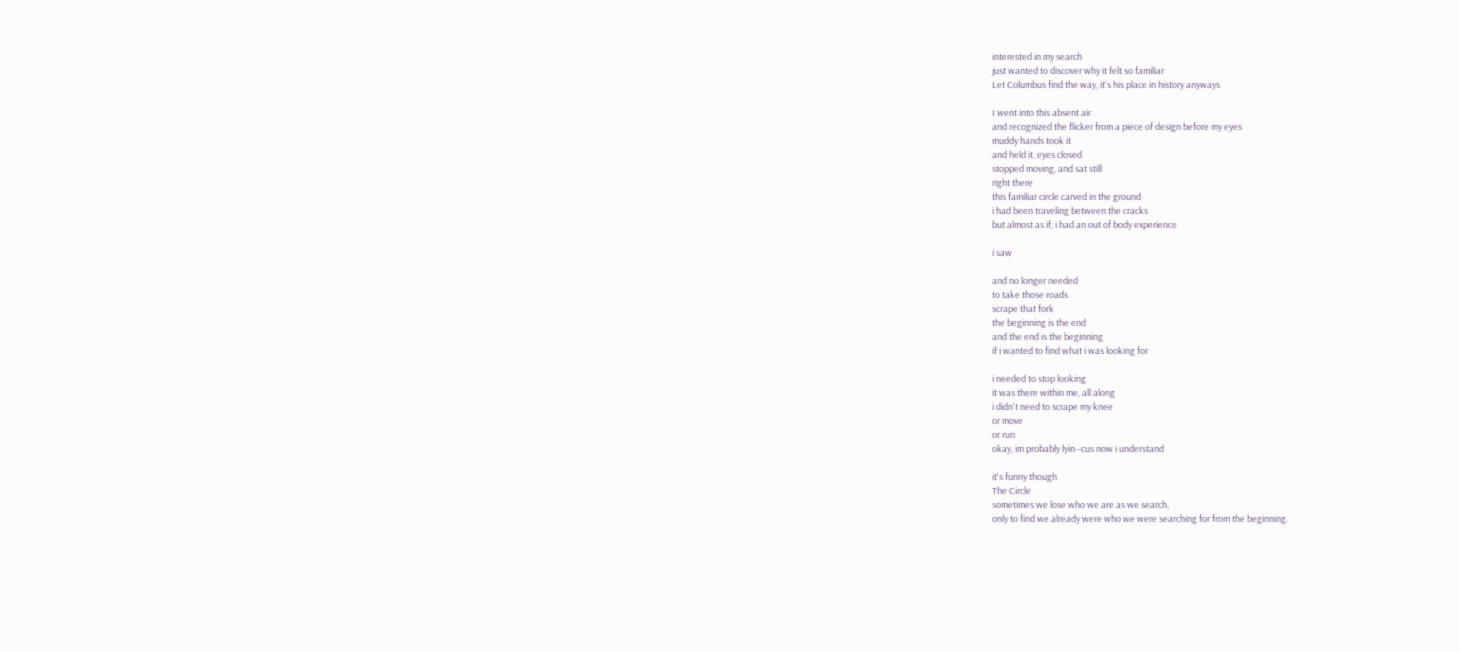interested in my search
just wanted to discover why it felt so familiar
Let Columbus find the way, it's his place in history anyways

I went into this absent air
and recognized the flicker from a piece of design before my eyes
muddy hands took it
and held it, eyes closed
stopped moving, and sat still
right there
this familiar circle carved in the ground
i had been traveling between the cracks
but almost as if, i had an out of body experience

i saw

and no longer needed
to take those roads
scrape that fork
the beginning is the end
and the end is the beginning
if i wanted to find what i was looking for

i needed to stop looking
it was there within me, all along
i didn't need to scrape my knee
or move
or run
okay, im probably lyin--cus now i understand

it's funny though
The Circle
sometimes we lose who we are as we search,
only to find we already were who we were searching for from the beginning.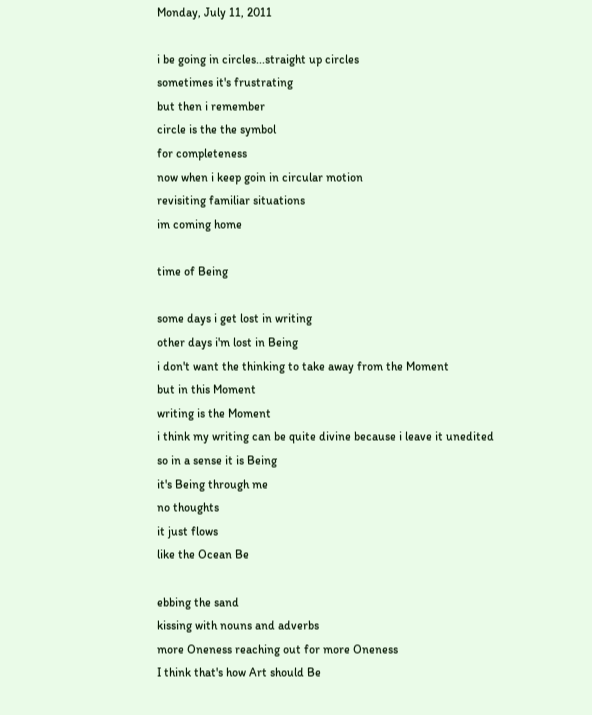Monday, July 11, 2011

i be going in circles...straight up circles
sometimes it's frustrating
but then i remember
circle is the the symbol
for completeness
now when i keep goin in circular motion
revisiting familiar situations
im coming home

time of Being

some days i get lost in writing
other days i'm lost in Being
i don't want the thinking to take away from the Moment
but in this Moment
writing is the Moment
i think my writing can be quite divine because i leave it unedited
so in a sense it is Being
it's Being through me
no thoughts
it just flows
like the Ocean Be

ebbing the sand
kissing with nouns and adverbs
more Oneness reaching out for more Oneness
I think that's how Art should Be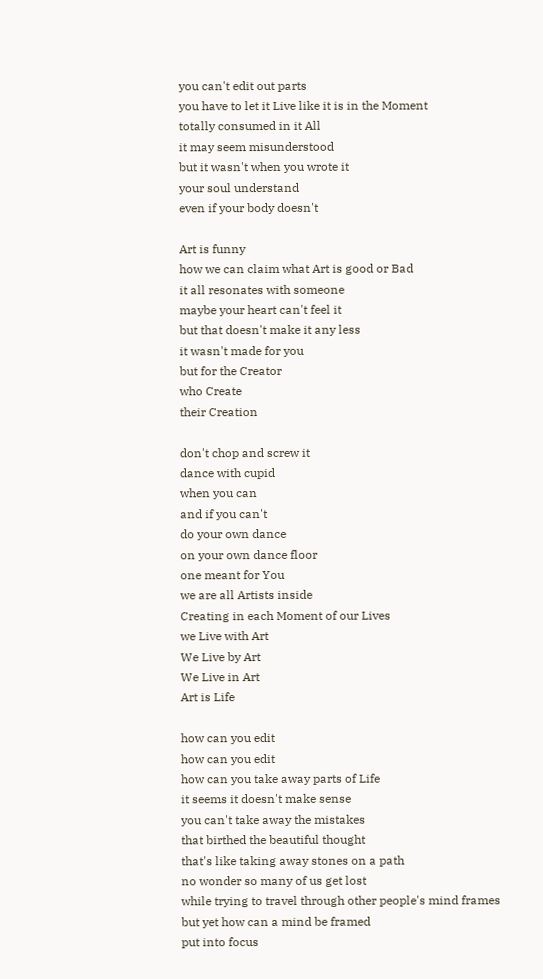you can't edit out parts
you have to let it Live like it is in the Moment
totally consumed in it All
it may seem misunderstood
but it wasn't when you wrote it
your soul understand
even if your body doesn't

Art is funny
how we can claim what Art is good or Bad
it all resonates with someone
maybe your heart can't feel it
but that doesn't make it any less
it wasn't made for you
but for the Creator
who Create
their Creation

don't chop and screw it
dance with cupid
when you can
and if you can't
do your own dance
on your own dance floor
one meant for You
we are all Artists inside
Creating in each Moment of our Lives
we Live with Art
We Live by Art
We Live in Art
Art is Life

how can you edit
how can you edit
how can you take away parts of Life
it seems it doesn't make sense
you can't take away the mistakes
that birthed the beautiful thought
that's like taking away stones on a path
no wonder so many of us get lost
while trying to travel through other people's mind frames
but yet how can a mind be framed
put into focus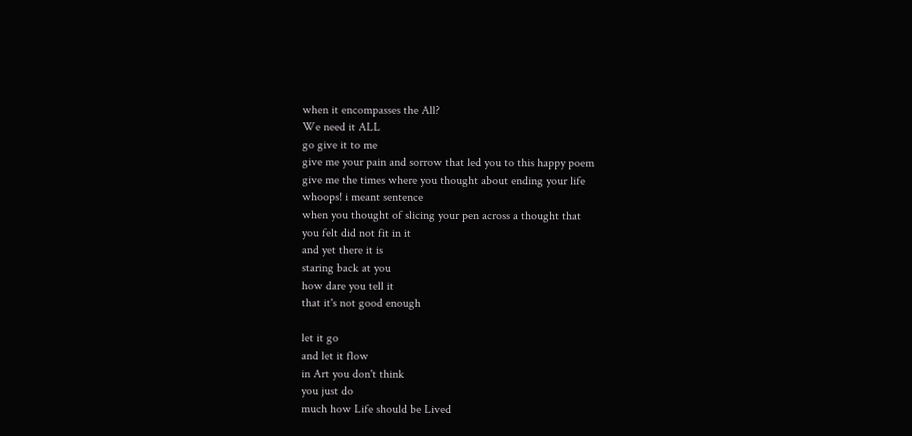when it encompasses the All?
We need it ALL
go give it to me
give me your pain and sorrow that led you to this happy poem
give me the times where you thought about ending your life
whoops! i meant sentence
when you thought of slicing your pen across a thought that
you felt did not fit in it
and yet there it is
staring back at you
how dare you tell it
that it's not good enough

let it go
and let it flow
in Art you don't think
you just do
much how Life should be Lived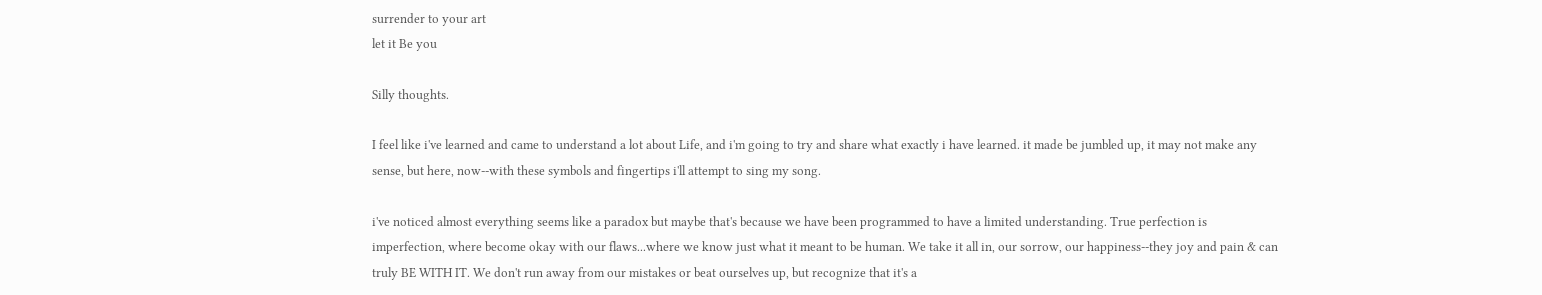surrender to your art
let it Be you

Silly thoughts.

I feel like i've learned and came to understand a lot about Life, and i'm going to try and share what exactly i have learned. it made be jumbled up, it may not make any sense, but here, now--with these symbols and fingertips i'll attempt to sing my song.

i've noticed almost everything seems like a paradox but maybe that's because we have been programmed to have a limited understanding. True perfection is imperfection, where become okay with our flaws...where we know just what it meant to be human. We take it all in, our sorrow, our happiness--they joy and pain & can truly BE WITH IT. We don't run away from our mistakes or beat ourselves up, but recognize that it's a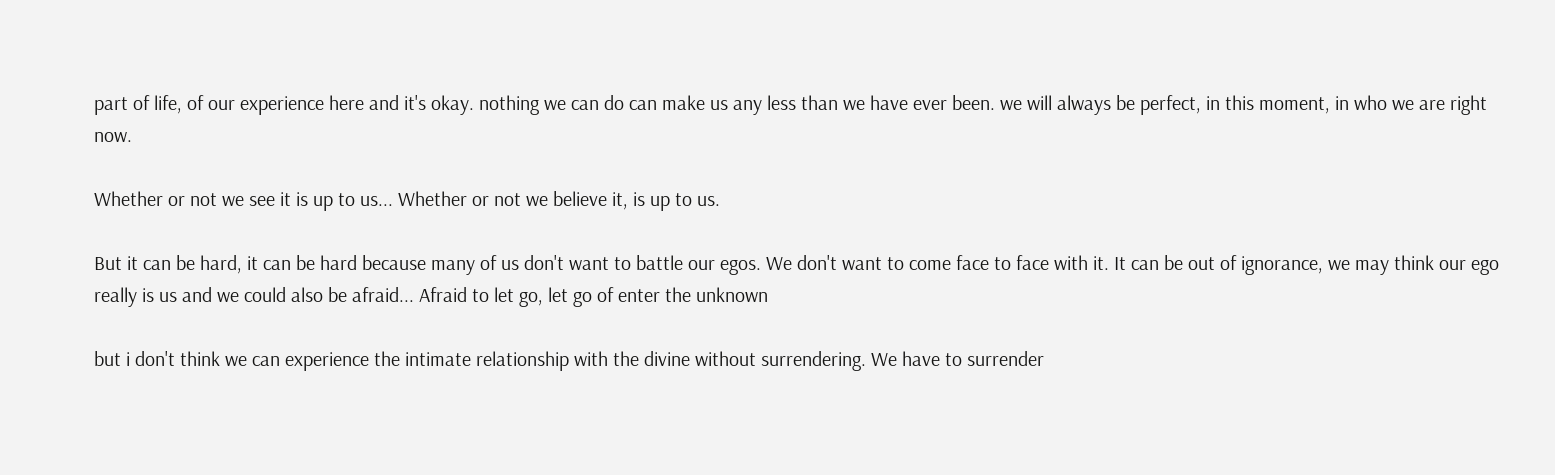part of life, of our experience here and it's okay. nothing we can do can make us any less than we have ever been. we will always be perfect, in this moment, in who we are right now.

Whether or not we see it is up to us... Whether or not we believe it, is up to us.

But it can be hard, it can be hard because many of us don't want to battle our egos. We don't want to come face to face with it. It can be out of ignorance, we may think our ego really is us and we could also be afraid... Afraid to let go, let go of enter the unknown

but i don't think we can experience the intimate relationship with the divine without surrendering. We have to surrender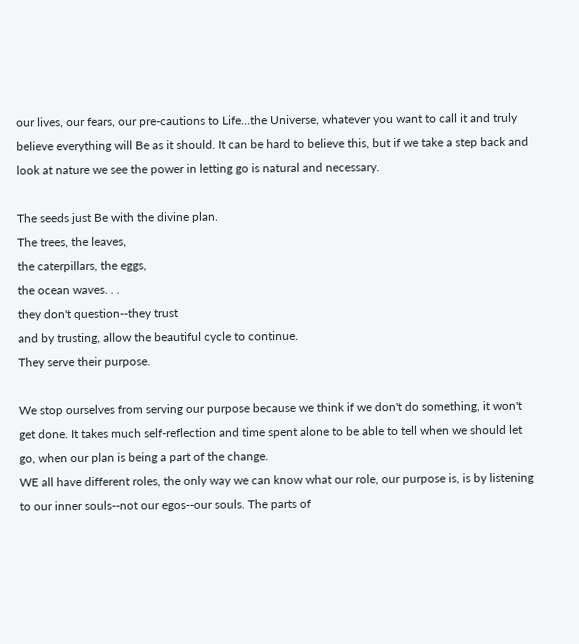our lives, our fears, our pre-cautions to Life...the Universe, whatever you want to call it and truly believe everything will Be as it should. It can be hard to believe this, but if we take a step back and look at nature we see the power in letting go is natural and necessary.

The seeds just Be with the divine plan.
The trees, the leaves,
the caterpillars, the eggs,
the ocean waves. . .
they don't question--they trust
and by trusting, allow the beautiful cycle to continue.
They serve their purpose.

We stop ourselves from serving our purpose because we think if we don't do something, it won't get done. It takes much self-reflection and time spent alone to be able to tell when we should let go, when our plan is being a part of the change.
WE all have different roles, the only way we can know what our role, our purpose is, is by listening to our inner souls--not our egos--our souls. The parts of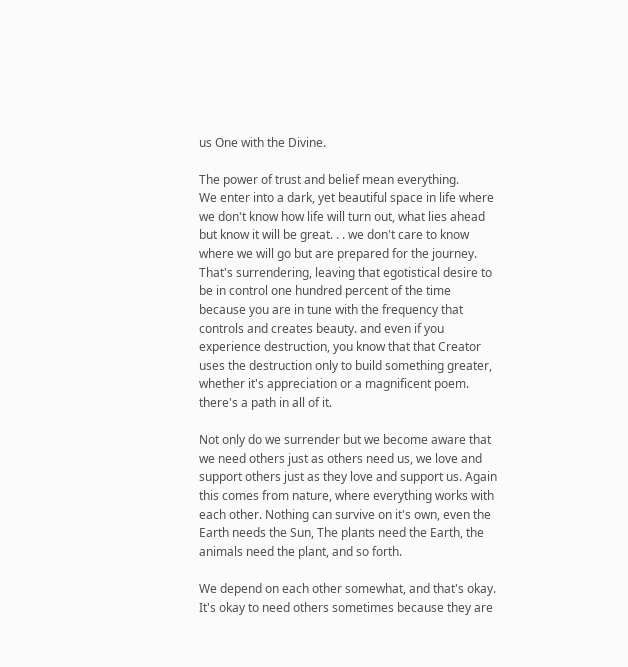us One with the Divine.

The power of trust and belief mean everything.
We enter into a dark, yet beautiful space in life where we don't know how life will turn out, what lies ahead but know it will be great. . . we don't care to know where we will go but are prepared for the journey. That's surrendering, leaving that egotistical desire to be in control one hundred percent of the time because you are in tune with the frequency that controls and creates beauty. and even if you experience destruction, you know that that Creator uses the destruction only to build something greater, whether it's appreciation or a magnificent poem. there's a path in all of it.

Not only do we surrender but we become aware that we need others just as others need us, we love and support others just as they love and support us. Again this comes from nature, where everything works with each other. Nothing can survive on it's own, even the Earth needs the Sun, The plants need the Earth, the animals need the plant, and so forth.

We depend on each other somewhat, and that's okay. It's okay to need others sometimes because they are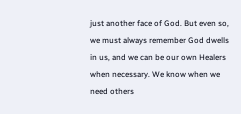just another face of God. But even so, we must always remember God dwells in us, and we can be our own Healers when necessary. We know when we need others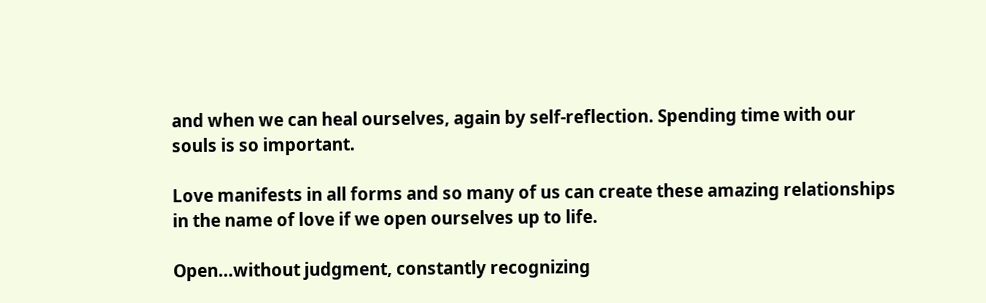and when we can heal ourselves, again by self-reflection. Spending time with our souls is so important.

Love manifests in all forms and so many of us can create these amazing relationships in the name of love if we open ourselves up to life.

Open...without judgment, constantly recognizing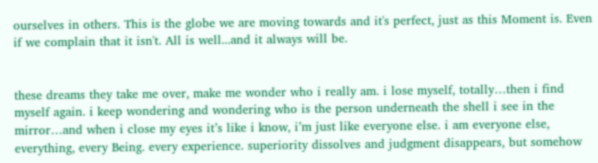ourselves in others. This is the globe we are moving towards and it's perfect, just as this Moment is. Even if we complain that it isn't. All is well...and it always will be.


these dreams they take me over, make me wonder who i really am. i lose myself, totally…then i find myself again. i keep wondering and wondering who is the person underneath the shell i see in the mirror…and when i close my eyes it’s like i know, i’m just like everyone else. i am everyone else, everything, every Being. every experience. superiority dissolves and judgment disappears, but somehow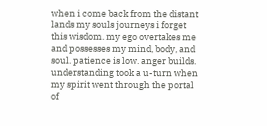when i come back from the distant lands my souls journeys i forget this wisdom. my ego overtakes me and possesses my mind, body, and soul. patience is low. anger builds. understanding took a u-turn when my spirit went through the portal of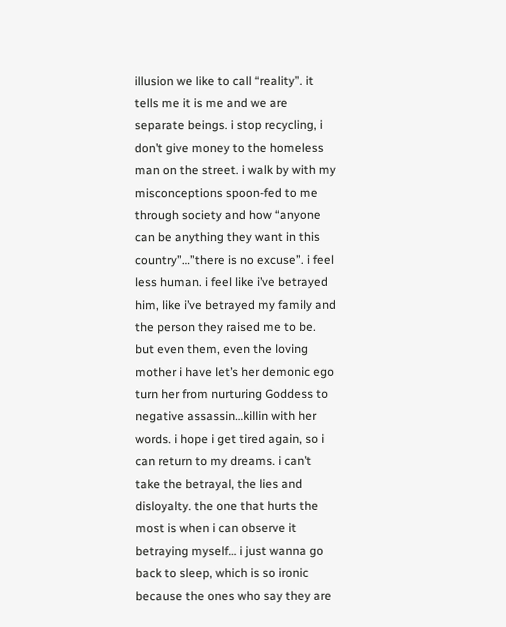illusion we like to call “reality”. it tells me it is me and we are separate beings. i stop recycling, i don’t give money to the homeless man on the street. i walk by with my misconceptions spoon-fed to me through society and how “anyone can be anything they want in this country”…”there is no excuse”. i feel less human. i feel like i’ve betrayed him, like i’ve betrayed my family and the person they raised me to be. but even them, even the loving mother i have let’s her demonic ego turn her from nurturing Goddess to negative assassin…killin with her words. i hope i get tired again, so i can return to my dreams. i can’t take the betrayal, the lies and disloyalty. the one that hurts the most is when i can observe it betraying myself… i just wanna go back to sleep, which is so ironic because the ones who say they are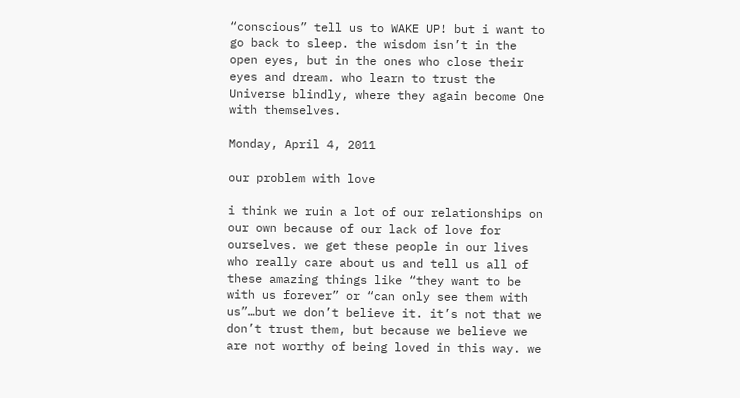“conscious” tell us to WAKE UP! but i want to go back to sleep. the wisdom isn’t in the open eyes, but in the ones who close their eyes and dream. who learn to trust the Universe blindly, where they again become One with themselves.

Monday, April 4, 2011

our problem with love

i think we ruin a lot of our relationships on our own because of our lack of love for ourselves. we get these people in our lives who really care about us and tell us all of these amazing things like “they want to be with us forever” or “can only see them with us”…but we don’t believe it. it’s not that we don’t trust them, but because we believe we are not worthy of being loved in this way. we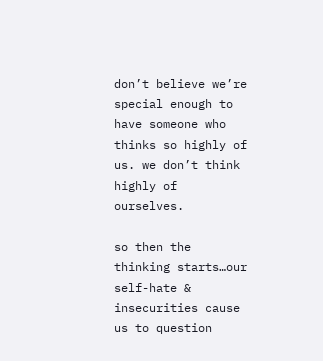don’t believe we’re special enough to have someone who thinks so highly of us. we don’t think highly of ourselves.

so then the thinking starts…our self-hate & insecurities cause us to question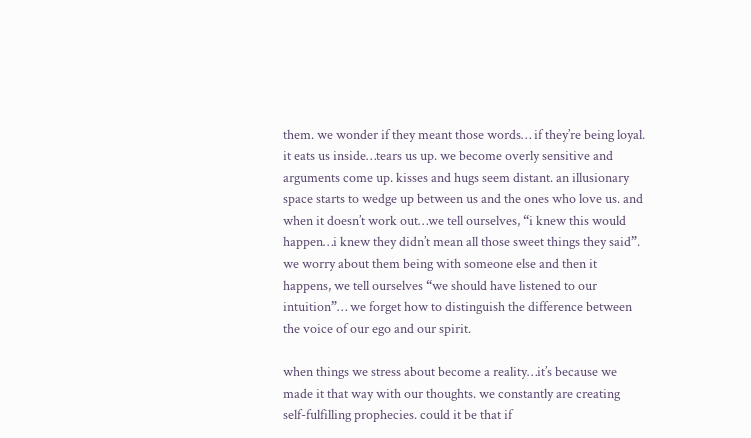them. we wonder if they meant those words… if they’re being loyal. it eats us inside…tears us up. we become overly sensitive and arguments come up. kisses and hugs seem distant. an illusionary space starts to wedge up between us and the ones who love us. and when it doesn’t work out…we tell ourselves, “i knew this would happen…i knew they didn’t mean all those sweet things they said”. we worry about them being with someone else and then it happens, we tell ourselves “we should have listened to our intuition”… we forget how to distinguish the difference between the voice of our ego and our spirit.

when things we stress about become a reality…it’s because we made it that way with our thoughts. we constantly are creating self-fulfilling prophecies. could it be that if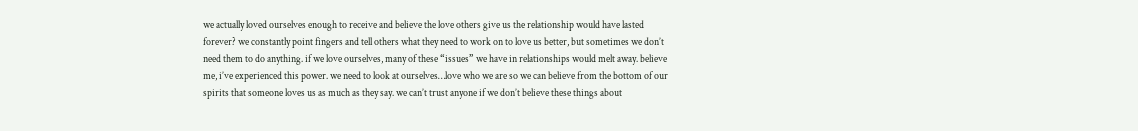we actually loved ourselves enough to receive and believe the love others give us the relationship would have lasted forever? we constantly point fingers and tell others what they need to work on to love us better, but sometimes we don’t need them to do anything. if we love ourselves, many of these “issues” we have in relationships would melt away. believe me, i’ve experienced this power. we need to look at ourselves…love who we are so we can believe from the bottom of our spirits that someone loves us as much as they say. we can’t trust anyone if we don’t believe these things about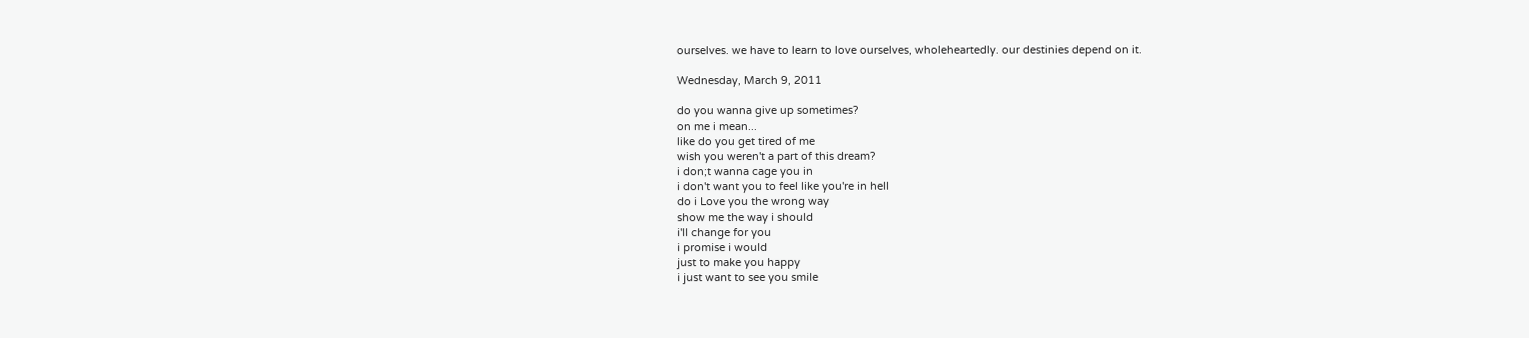ourselves. we have to learn to love ourselves, wholeheartedly. our destinies depend on it.

Wednesday, March 9, 2011

do you wanna give up sometimes?
on me i mean...
like do you get tired of me
wish you weren't a part of this dream?
i don;t wanna cage you in
i don't want you to feel like you're in hell
do i Love you the wrong way
show me the way i should
i'll change for you
i promise i would
just to make you happy
i just want to see you smile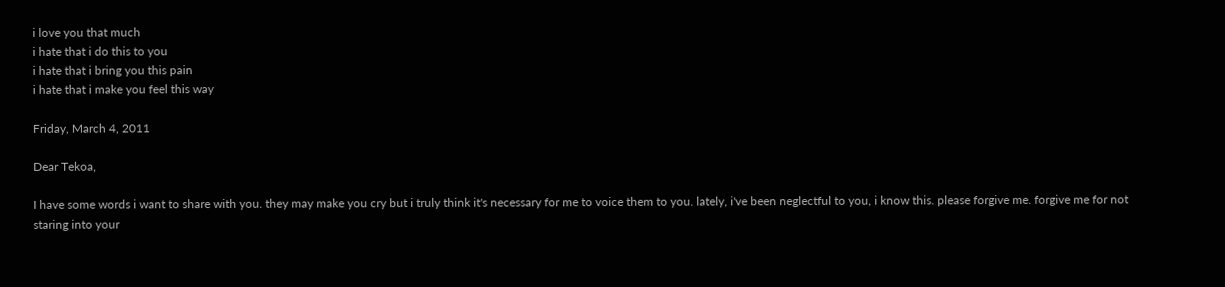i love you that much
i hate that i do this to you
i hate that i bring you this pain
i hate that i make you feel this way

Friday, March 4, 2011

Dear Tekoa,

I have some words i want to share with you. they may make you cry but i truly think it's necessary for me to voice them to you. lately, i've been neglectful to you, i know this. please forgive me. forgive me for not staring into your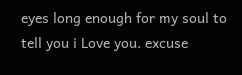eyes long enough for my soul to tell you i Love you. excuse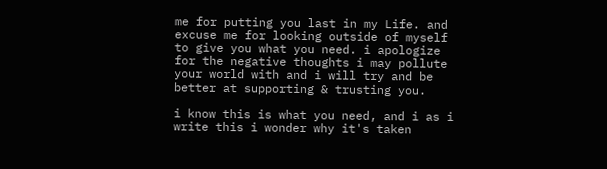me for putting you last in my Life. and excuse me for looking outside of myself to give you what you need. i apologize for the negative thoughts i may pollute your world with and i will try and be better at supporting & trusting you.

i know this is what you need, and i as i write this i wonder why it's taken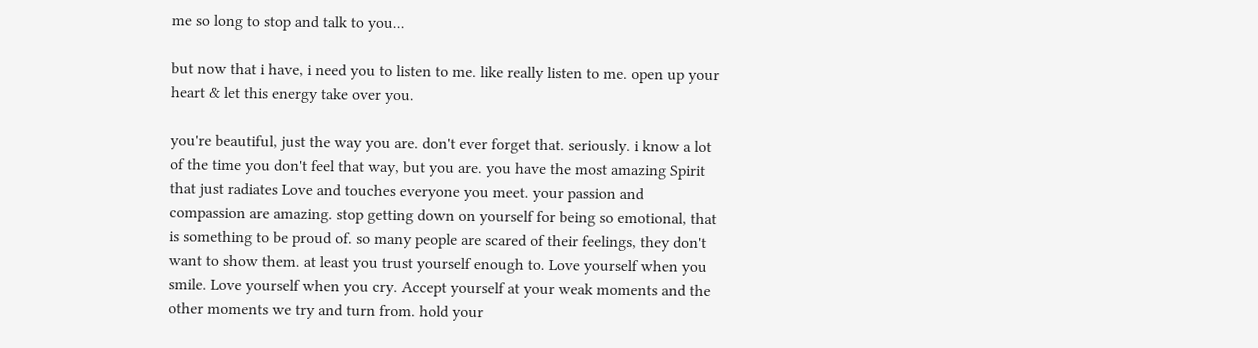me so long to stop and talk to you...

but now that i have, i need you to listen to me. like really listen to me. open up your heart & let this energy take over you.

you're beautiful, just the way you are. don't ever forget that. seriously. i know a lot of the time you don't feel that way, but you are. you have the most amazing Spirit that just radiates Love and touches everyone you meet. your passion and compassion are amazing. stop getting down on yourself for being so emotional, that is something to be proud of. so many people are scared of their feelings, they don't want to show them. at least you trust yourself enough to. Love yourself when you smile. Love yourself when you cry. Accept yourself at your weak moments and the other moments we try and turn from. hold your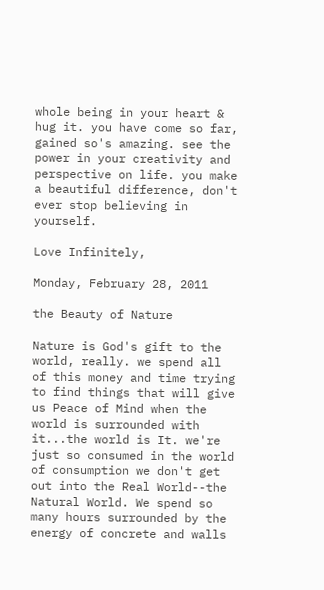whole being in your heart & hug it. you have come so far, gained so's amazing. see the power in your creativity and perspective on life. you make a beautiful difference, don't ever stop believing in yourself.

Love Infinitely,

Monday, February 28, 2011

the Beauty of Nature

Nature is God's gift to the world, really. we spend all of this money and time trying to find things that will give us Peace of Mind when the world is surrounded with it...the world is It. we're just so consumed in the world of consumption we don't get out into the Real World--the Natural World. We spend so many hours surrounded by the energy of concrete and walls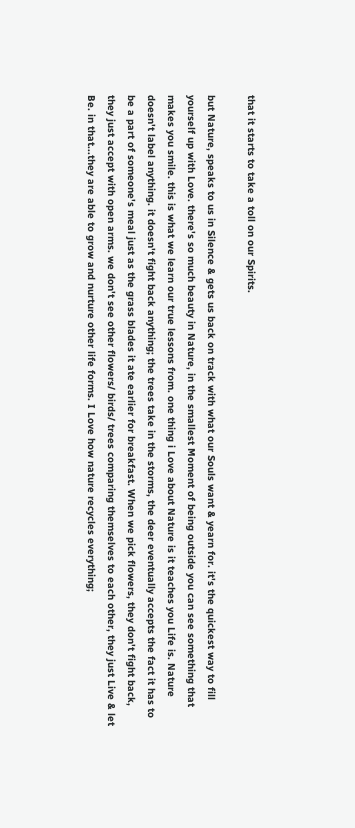that it starts to take a toll on our Spirits.

but Nature, speaks to us in Silence & gets us back on track with what our Souls want & yearn for. it's the quickest way to fill yourself up with Love. there's so much beauty in Nature, in the smallest Moment of being outside you can see something that makes you smile. this is what we learn our true lessons from. one thing i Love about Nature is it teaches you Life is. Nature doesn't label anything. it doesn't fight back anything; the trees take in the storms, the deer eventually accepts the fact it has to be a part of someone's meal just as the grass blades it ate earlier for breakfast. When we pick flowers, they don't fight back, they just accept with open arms. we don't see other flowers/ birds/ trees comparing themselves to each other, they just Live & let Be. in that...they are able to grow and nurture other life forms. I Love how nature recycles everything;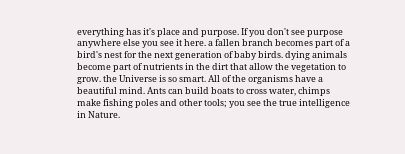everything has it's place and purpose. If you don't see purpose anywhere else you see it here. a fallen branch becomes part of a bird's nest for the next generation of baby birds. dying animals become part of nutrients in the dirt that allow the vegetation to grow. the Universe is so smart. All of the organisms have a beautiful mind. Ants can build boats to cross water, chimps make fishing poles and other tools; you see the true intelligence in Nature.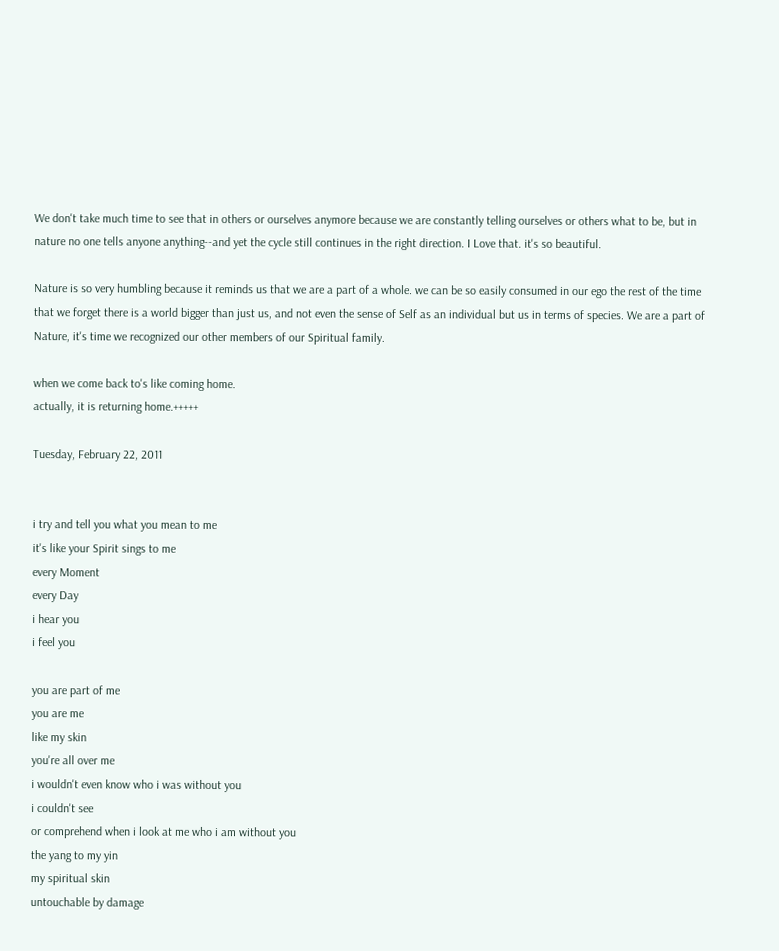We don't take much time to see that in others or ourselves anymore because we are constantly telling ourselves or others what to be, but in nature no one tells anyone anything--and yet the cycle still continues in the right direction. I Love that. it's so beautiful.

Nature is so very humbling because it reminds us that we are a part of a whole. we can be so easily consumed in our ego the rest of the time that we forget there is a world bigger than just us, and not even the sense of Self as an individual but us in terms of species. We are a part of Nature, it's time we recognized our other members of our Spiritual family.

when we come back to's like coming home.
actually, it is returning home.+++++

Tuesday, February 22, 2011


i try and tell you what you mean to me
it's like your Spirit sings to me
every Moment
every Day
i hear you
i feel you

you are part of me
you are me
like my skin
you're all over me
i wouldn't even know who i was without you
i couldn't see
or comprehend when i look at me who i am without you
the yang to my yin
my spiritual skin
untouchable by damage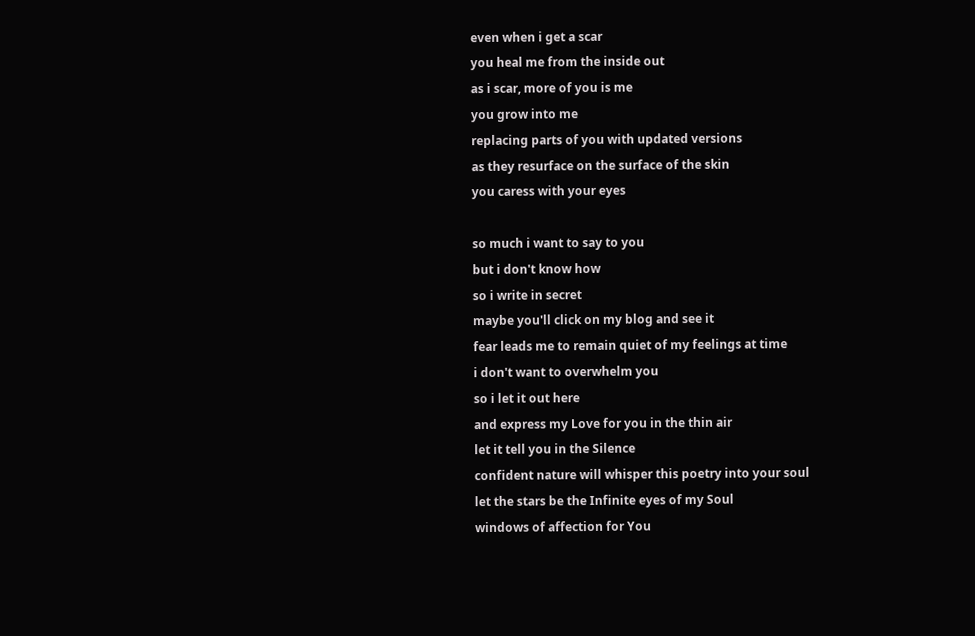even when i get a scar
you heal me from the inside out
as i scar, more of you is me
you grow into me
replacing parts of you with updated versions
as they resurface on the surface of the skin
you caress with your eyes

so much i want to say to you
but i don't know how
so i write in secret
maybe you'll click on my blog and see it
fear leads me to remain quiet of my feelings at time
i don't want to overwhelm you
so i let it out here
and express my Love for you in the thin air
let it tell you in the Silence
confident nature will whisper this poetry into your soul
let the stars be the Infinite eyes of my Soul
windows of affection for You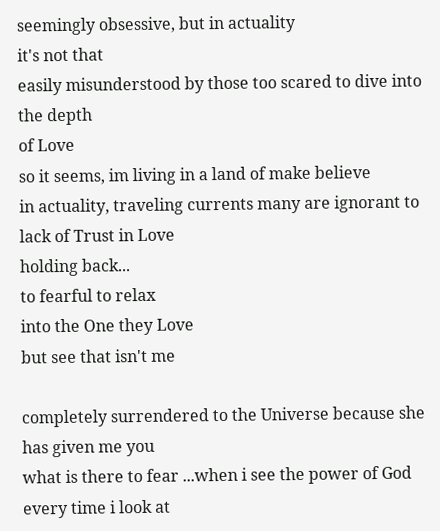seemingly obsessive, but in actuality
it's not that
easily misunderstood by those too scared to dive into the depth
of Love
so it seems, im living in a land of make believe
in actuality, traveling currents many are ignorant to
lack of Trust in Love
holding back...
to fearful to relax
into the One they Love
but see that isn't me

completely surrendered to the Universe because she has given me you
what is there to fear ...when i see the power of God every time i look at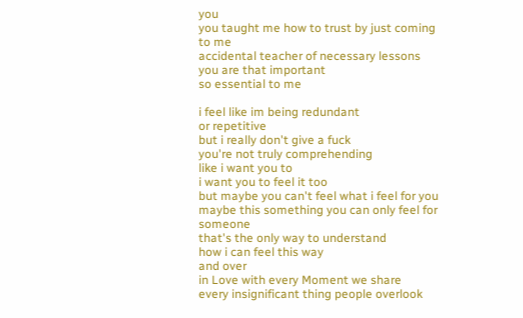you
you taught me how to trust by just coming to me
accidental teacher of necessary lessons
you are that important
so essential to me

i feel like im being redundant
or repetitive
but i really don't give a fuck
you're not truly comprehending
like i want you to
i want you to feel it too
but maybe you can't feel what i feel for you
maybe this something you can only feel for someone
that's the only way to understand
how i can feel this way
and over
in Love with every Moment we share
every insignificant thing people overlook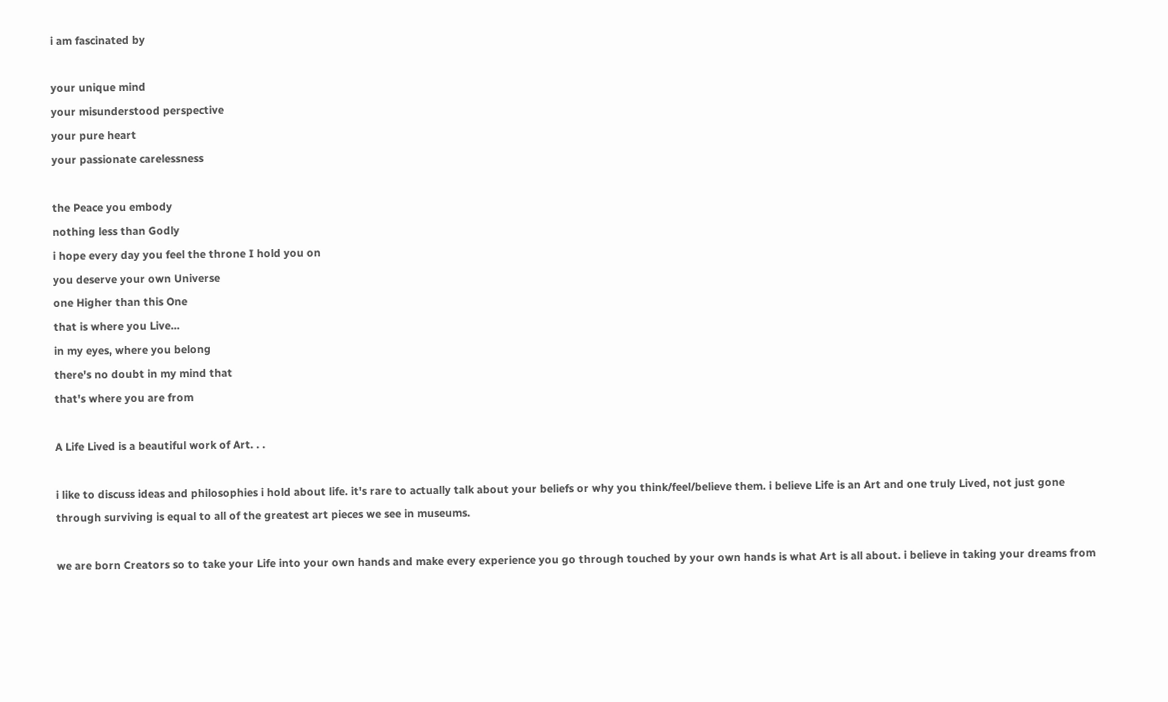i am fascinated by

your unique mind
your misunderstood perspective
your pure heart
your passionate carelessness

the Peace you embody
nothing less than Godly
i hope every day you feel the throne I hold you on
you deserve your own Universe
one Higher than this One
that is where you Live...
in my eyes, where you belong
there's no doubt in my mind that
that's where you are from

A Life Lived is a beautiful work of Art. . .

i like to discuss ideas and philosophies i hold about life. it's rare to actually talk about your beliefs or why you think/feel/believe them. i believe Life is an Art and one truly Lived, not just gone through surviving is equal to all of the greatest art pieces we see in museums.

we are born Creators so to take your Life into your own hands and make every experience you go through touched by your own hands is what Art is all about. i believe in taking your dreams from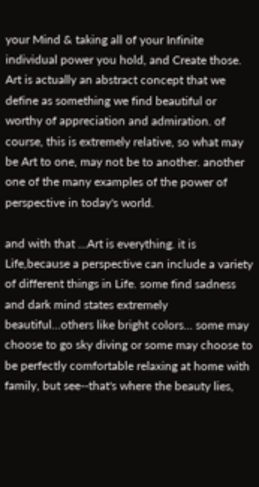your Mind & taking all of your Infinite individual power you hold, and Create those. Art is actually an abstract concept that we define as something we find beautiful or worthy of appreciation and admiration. of course, this is extremely relative, so what may be Art to one, may not be to another. another one of the many examples of the power of perspective in today's world.

and with that ...Art is everything. it is Life,because a perspective can include a variety of different things in Life. some find sadness and dark mind states extremely beautiful...others like bright colors... some may choose to go sky diving or some may choose to be perfectly comfortable relaxing at home with family, but see--that's where the beauty lies,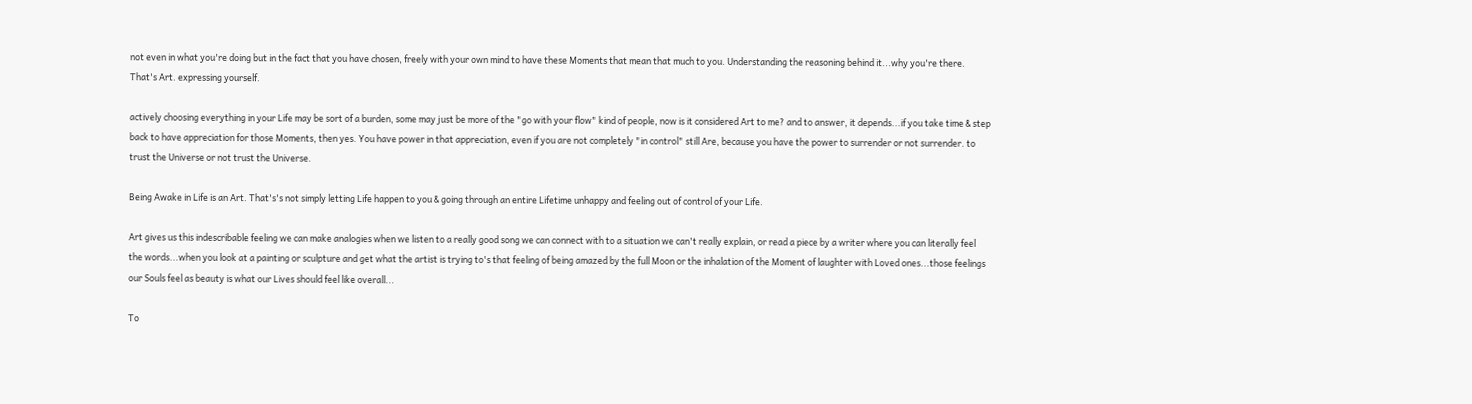not even in what you're doing but in the fact that you have chosen, freely with your own mind to have these Moments that mean that much to you. Understanding the reasoning behind it...why you're there. That's Art. expressing yourself.

actively choosing everything in your Life may be sort of a burden, some may just be more of the "go with your flow" kind of people, now is it considered Art to me? and to answer, it depends...if you take time & step back to have appreciation for those Moments, then yes. You have power in that appreciation, even if you are not completely "in control" still Are, because you have the power to surrender or not surrender. to trust the Universe or not trust the Universe.

Being Awake in Life is an Art. That's's not simply letting Life happen to you & going through an entire Lifetime unhappy and feeling out of control of your Life.

Art gives us this indescribable feeling we can make analogies when we listen to a really good song we can connect with to a situation we can't really explain, or read a piece by a writer where you can literally feel the words...when you look at a painting or sculpture and get what the artist is trying to's that feeling of being amazed by the full Moon or the inhalation of the Moment of laughter with Loved ones...those feelings our Souls feel as beauty is what our Lives should feel like overall...

To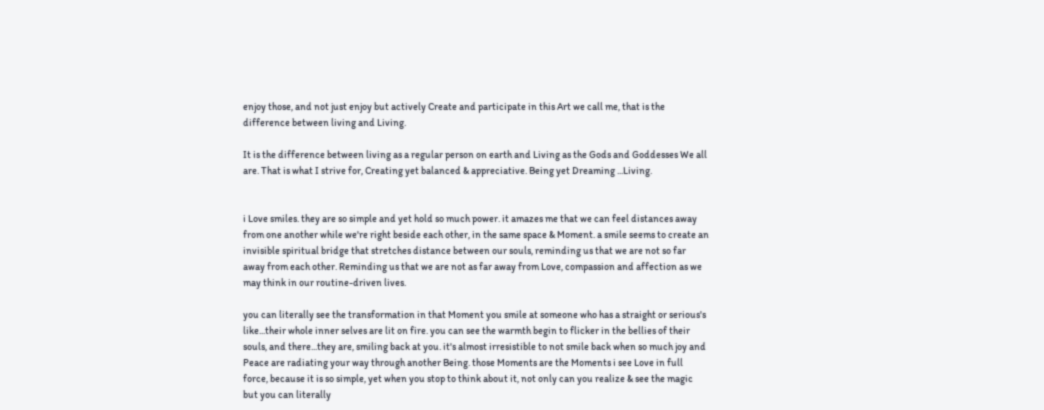enjoy those, and not just enjoy but actively Create and participate in this Art we call me, that is the difference between living and Living.

It is the difference between living as a regular person on earth and Living as the Gods and Goddesses We all are. That is what I strive for, Creating yet balanced & appreciative. Being yet Dreaming ...Living.


i Love smiles. they are so simple and yet hold so much power. it amazes me that we can feel distances away from one another while we're right beside each other, in the same space & Moment. a smile seems to create an invisible spiritual bridge that stretches distance between our souls, reminding us that we are not so far away from each other. Reminding us that we are not as far away from Love, compassion and affection as we may think in our routine-driven lives.

you can literally see the transformation in that Moment you smile at someone who has a straight or serious's like...their whole inner selves are lit on fire. you can see the warmth begin to flicker in the bellies of their souls, and there...they are, smiling back at you. it's almost irresistible to not smile back when so much joy and Peace are radiating your way through another Being. those Moments are the Moments i see Love in full force, because it is so simple, yet when you stop to think about it, not only can you realize & see the magic but you can literally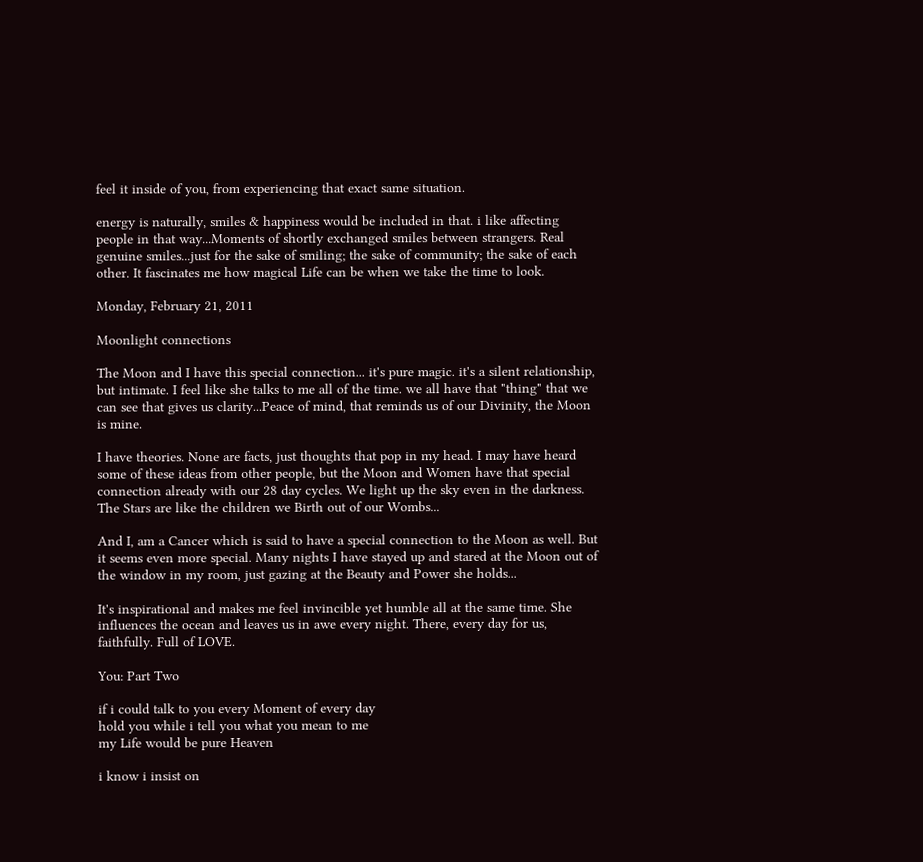feel it inside of you, from experiencing that exact same situation.

energy is naturally, smiles & happiness would be included in that. i like affecting people in that way...Moments of shortly exchanged smiles between strangers. Real genuine smiles...just for the sake of smiling; the sake of community; the sake of each other. It fascinates me how magical Life can be when we take the time to look.

Monday, February 21, 2011

Moonlight connections

The Moon and I have this special connection... it's pure magic. it's a silent relationship, but intimate. I feel like she talks to me all of the time. we all have that "thing" that we can see that gives us clarity...Peace of mind, that reminds us of our Divinity, the Moon is mine.

I have theories. None are facts, just thoughts that pop in my head. I may have heard some of these ideas from other people, but the Moon and Women have that special connection already with our 28 day cycles. We light up the sky even in the darkness. The Stars are like the children we Birth out of our Wombs...

And I, am a Cancer which is said to have a special connection to the Moon as well. But it seems even more special. Many nights I have stayed up and stared at the Moon out of the window in my room, just gazing at the Beauty and Power she holds...

It's inspirational and makes me feel invincible yet humble all at the same time. She influences the ocean and leaves us in awe every night. There, every day for us, faithfully. Full of LOVE.

You: Part Two

if i could talk to you every Moment of every day
hold you while i tell you what you mean to me
my Life would be pure Heaven

i know i insist on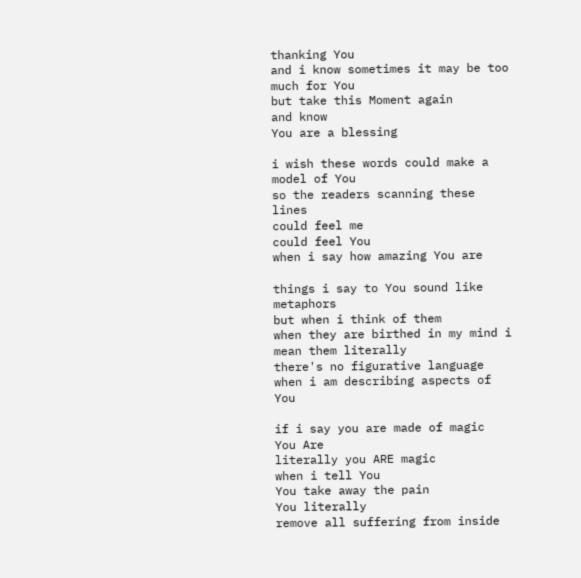thanking You
and i know sometimes it may be too much for You
but take this Moment again
and know
You are a blessing

i wish these words could make a model of You
so the readers scanning these lines
could feel me
could feel You
when i say how amazing You are

things i say to You sound like metaphors
but when i think of them
when they are birthed in my mind i mean them literally
there's no figurative language when i am describing aspects of You

if i say you are made of magic
You Are
literally you ARE magic
when i tell You
You take away the pain
You literally
remove all suffering from inside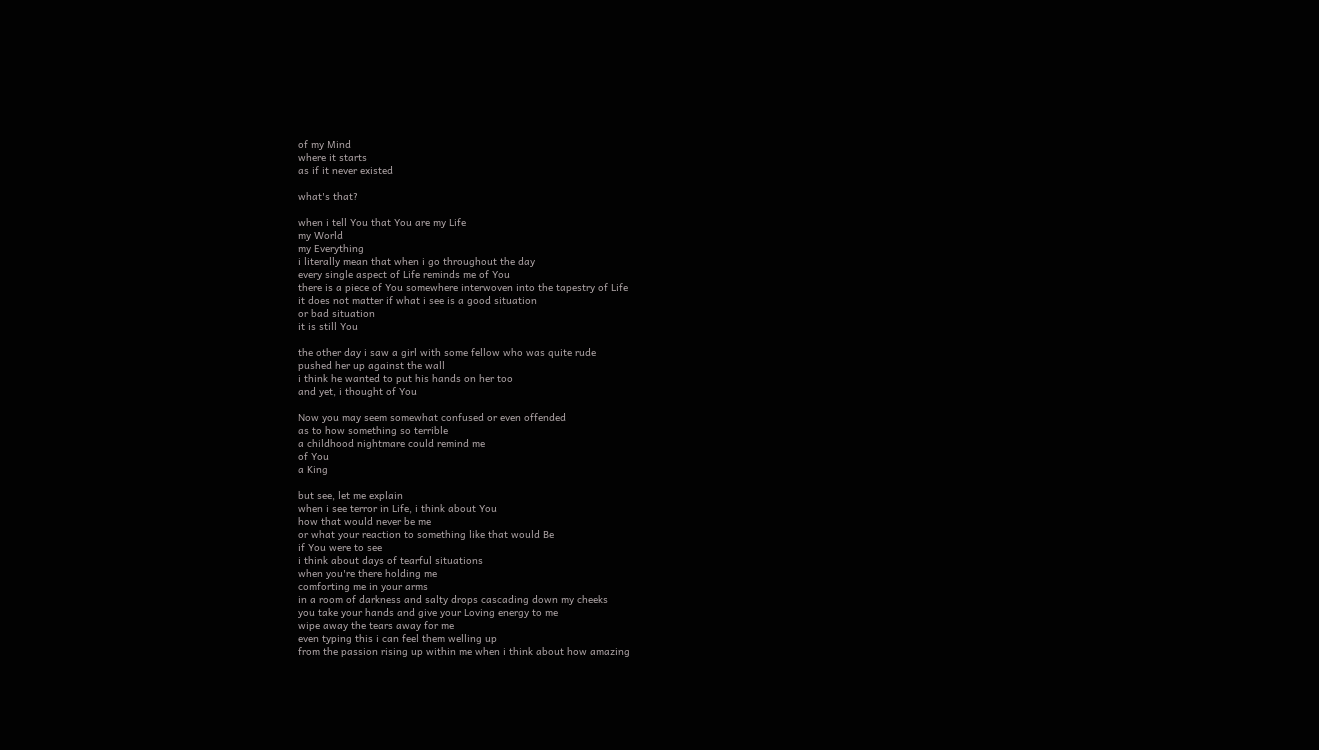of my Mind
where it starts
as if it never existed

what's that?

when i tell You that You are my Life
my World
my Everything
i literally mean that when i go throughout the day
every single aspect of Life reminds me of You
there is a piece of You somewhere interwoven into the tapestry of Life
it does not matter if what i see is a good situation
or bad situation
it is still You

the other day i saw a girl with some fellow who was quite rude
pushed her up against the wall
i think he wanted to put his hands on her too
and yet, i thought of You

Now you may seem somewhat confused or even offended
as to how something so terrible
a childhood nightmare could remind me
of You
a King

but see, let me explain
when i see terror in Life, i think about You
how that would never be me
or what your reaction to something like that would Be
if You were to see
i think about days of tearful situations
when you're there holding me
comforting me in your arms
in a room of darkness and salty drops cascading down my cheeks
you take your hands and give your Loving energy to me
wipe away the tears away for me
even typing this i can feel them welling up
from the passion rising up within me when i think about how amazing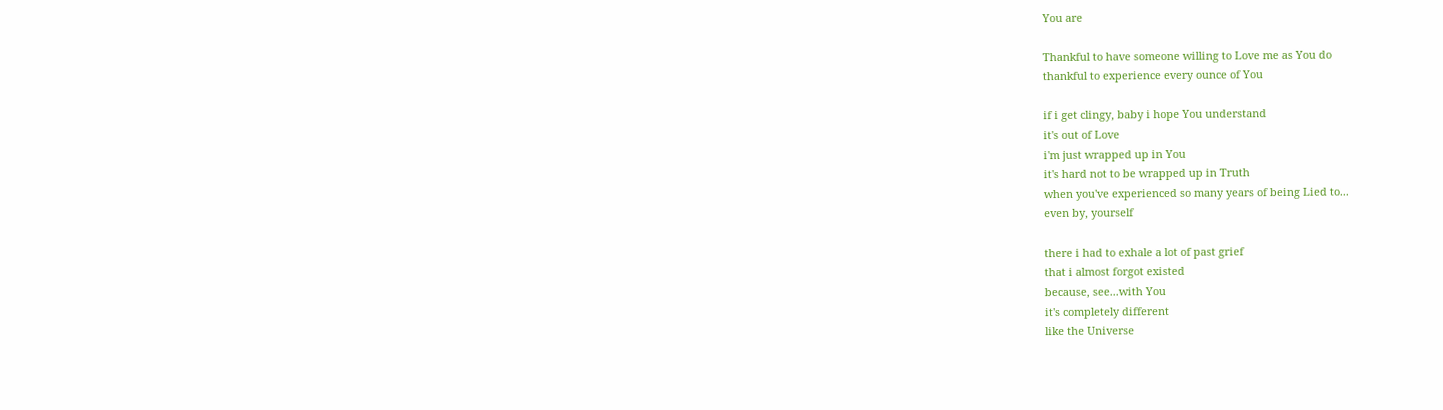You are

Thankful to have someone willing to Love me as You do
thankful to experience every ounce of You

if i get clingy, baby i hope You understand
it's out of Love
i'm just wrapped up in You
it's hard not to be wrapped up in Truth
when you've experienced so many years of being Lied to...
even by, yourself

there i had to exhale a lot of past grief
that i almost forgot existed
because, see...with You
it's completely different
like the Universe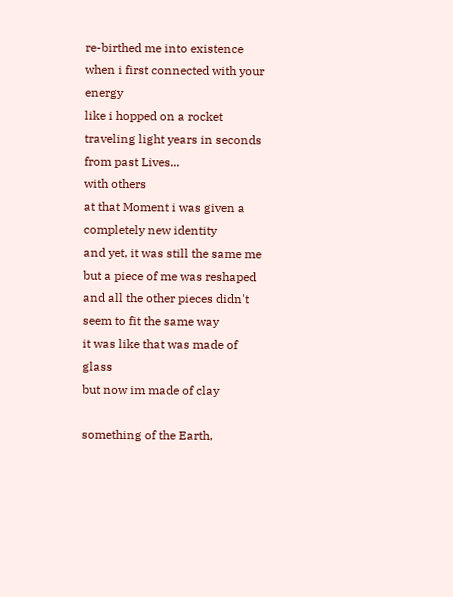re-birthed me into existence
when i first connected with your energy
like i hopped on a rocket traveling light years in seconds
from past Lives...
with others
at that Moment i was given a completely new identity
and yet, it was still the same me
but a piece of me was reshaped
and all the other pieces didn't seem to fit the same way
it was like that was made of glass
but now im made of clay

something of the Earth,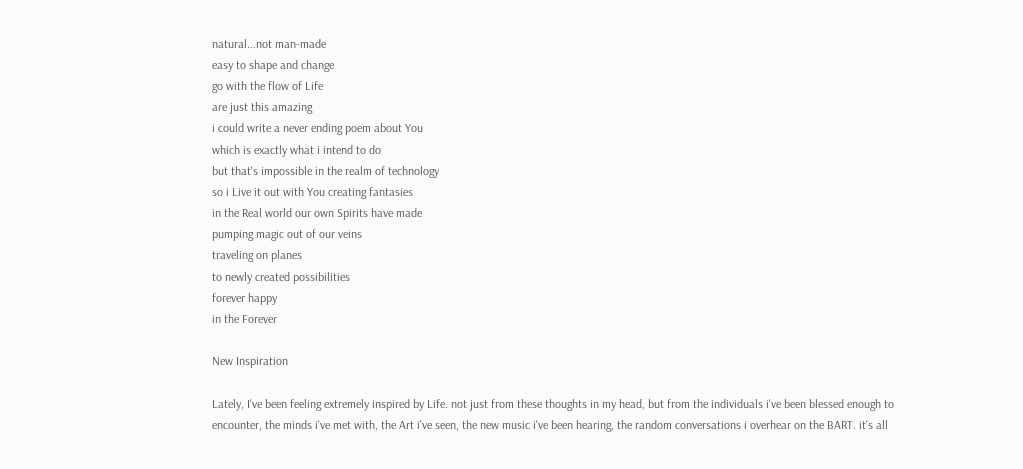natural...not man-made
easy to shape and change
go with the flow of Life
are just this amazing
i could write a never ending poem about You
which is exactly what i intend to do
but that's impossible in the realm of technology
so i Live it out with You creating fantasies
in the Real world our own Spirits have made
pumping magic out of our veins
traveling on planes
to newly created possibilities
forever happy
in the Forever

New Inspiration

Lately, I've been feeling extremely inspired by Life. not just from these thoughts in my head, but from the individuals i've been blessed enough to encounter, the minds i've met with, the Art i've seen, the new music i've been hearing, the random conversations i overhear on the BART. it's all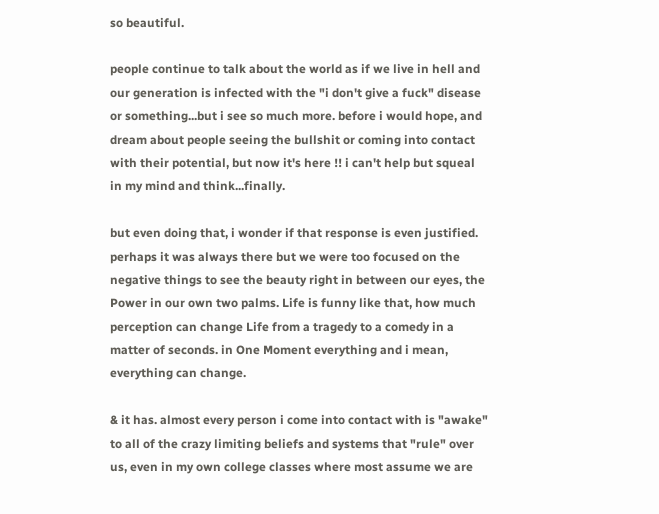so beautiful.

people continue to talk about the world as if we live in hell and our generation is infected with the "i don't give a fuck" disease or something...but i see so much more. before i would hope, and dream about people seeing the bullshit or coming into contact with their potential, but now it's here !! i can't help but squeal in my mind and think...finally.

but even doing that, i wonder if that response is even justified. perhaps it was always there but we were too focused on the negative things to see the beauty right in between our eyes, the Power in our own two palms. Life is funny like that, how much perception can change Life from a tragedy to a comedy in a matter of seconds. in One Moment everything and i mean, everything can change.

& it has. almost every person i come into contact with is "awake" to all of the crazy limiting beliefs and systems that "rule" over us, even in my own college classes where most assume we are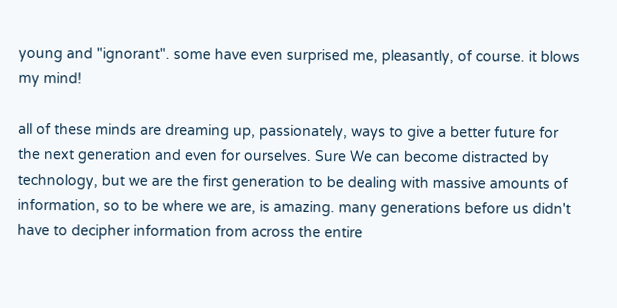young and "ignorant". some have even surprised me, pleasantly, of course. it blows my mind!

all of these minds are dreaming up, passionately, ways to give a better future for the next generation and even for ourselves. Sure We can become distracted by technology, but we are the first generation to be dealing with massive amounts of information, so to be where we are, is amazing. many generations before us didn't have to decipher information from across the entire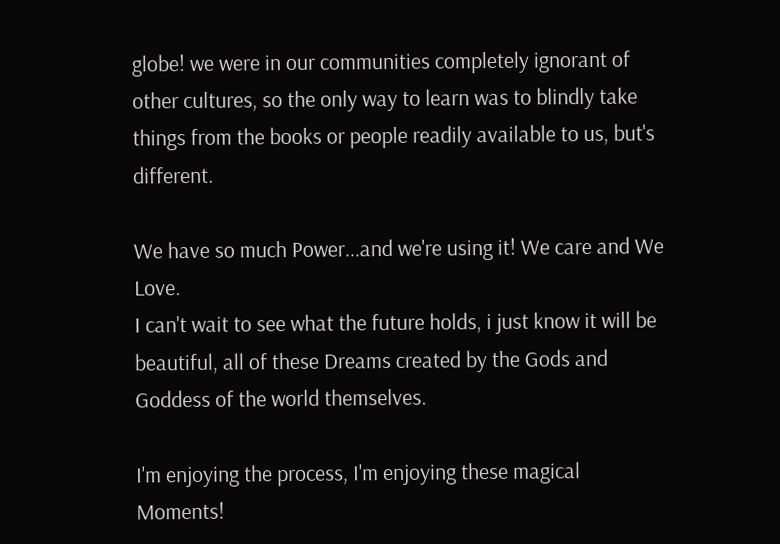globe! we were in our communities completely ignorant of other cultures, so the only way to learn was to blindly take things from the books or people readily available to us, but's different.

We have so much Power...and we're using it! We care and We Love.
I can't wait to see what the future holds, i just know it will be beautiful, all of these Dreams created by the Gods and Goddess of the world themselves.

I'm enjoying the process, I'm enjoying these magical Moments!